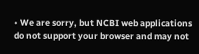• We are sorry, but NCBI web applications do not support your browser and may not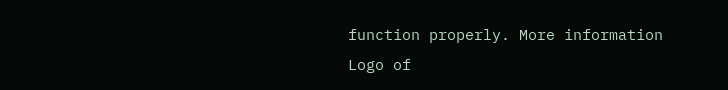function properly. More information
Logo of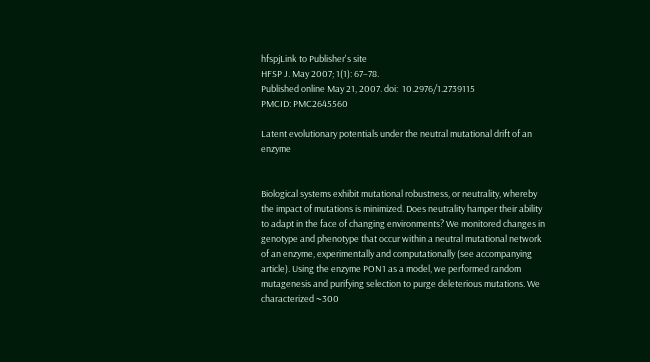hfspjLink to Publisher's site
HFSP J. May 2007; 1(1): 67–78.
Published online May 21, 2007. doi:  10.2976/1.2739115
PMCID: PMC2645560

Latent evolutionary potentials under the neutral mutational drift of an enzyme


Biological systems exhibit mutational robustness, or neutrality, whereby the impact of mutations is minimized. Does neutrality hamper their ability to adapt in the face of changing environments? We monitored changes in genotype and phenotype that occur within a neutral mutational network of an enzyme, experimentally and computationally (see accompanying article). Using the enzyme PON1 as a model, we performed random mutagenesis and purifying selection to purge deleterious mutations. We characterized ~300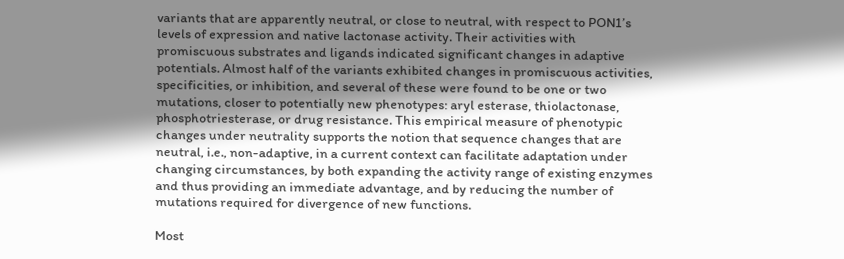variants that are apparently neutral, or close to neutral, with respect to PON1’s levels of expression and native lactonase activity. Their activities with promiscuous substrates and ligands indicated significant changes in adaptive potentials. Almost half of the variants exhibited changes in promiscuous activities, specificities, or inhibition, and several of these were found to be one or two mutations, closer to potentially new phenotypes: aryl esterase, thiolactonase, phosphotriesterase, or drug resistance. This empirical measure of phenotypic changes under neutrality supports the notion that sequence changes that are neutral, i.e., non-adaptive, in a current context can facilitate adaptation under changing circumstances, by both expanding the activity range of existing enzymes and thus providing an immediate advantage, and by reducing the number of mutations required for divergence of new functions.

Most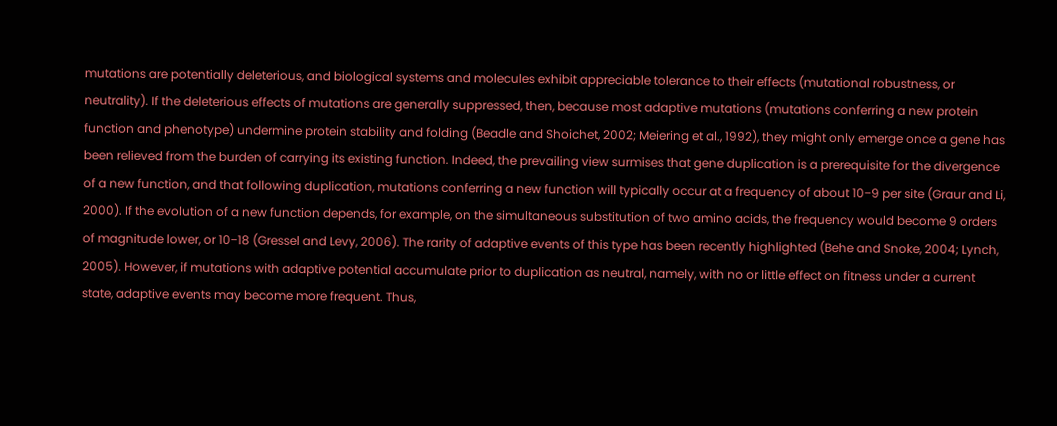mutations are potentially deleterious, and biological systems and molecules exhibit appreciable tolerance to their effects (mutational robustness, or neutrality). If the deleterious effects of mutations are generally suppressed, then, because most adaptive mutations (mutations conferring a new protein function and phenotype) undermine protein stability and folding (Beadle and Shoichet, 2002; Meiering et al., 1992), they might only emerge once a gene has been relieved from the burden of carrying its existing function. Indeed, the prevailing view surmises that gene duplication is a prerequisite for the divergence of a new function, and that following duplication, mutations conferring a new function will typically occur at a frequency of about 10−9 per site (Graur and Li, 2000). If the evolution of a new function depends, for example, on the simultaneous substitution of two amino acids, the frequency would become 9 orders of magnitude lower, or 10−18 (Gressel and Levy, 2006). The rarity of adaptive events of this type has been recently highlighted (Behe and Snoke, 2004; Lynch, 2005). However, if mutations with adaptive potential accumulate prior to duplication as neutral, namely, with no or little effect on fitness under a current state, adaptive events may become more frequent. Thus,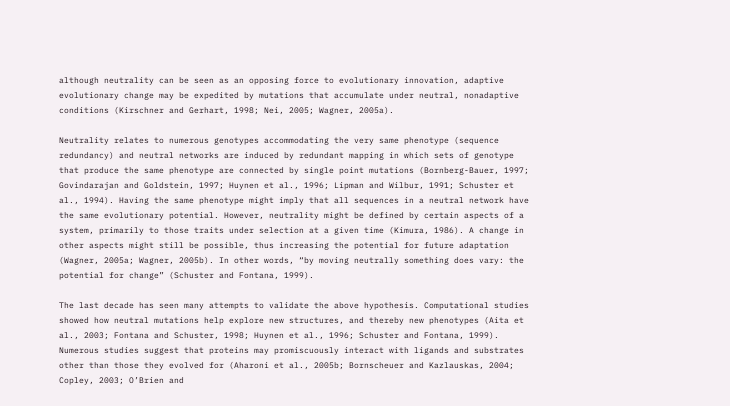although neutrality can be seen as an opposing force to evolutionary innovation, adaptive evolutionary change may be expedited by mutations that accumulate under neutral, nonadaptive conditions (Kirschner and Gerhart, 1998; Nei, 2005; Wagner, 2005a).

Neutrality relates to numerous genotypes accommodating the very same phenotype (sequence redundancy) and neutral networks are induced by redundant mapping in which sets of genotype that produce the same phenotype are connected by single point mutations (Bornberg-Bauer, 1997; Govindarajan and Goldstein, 1997; Huynen et al., 1996; Lipman and Wilbur, 1991; Schuster et al., 1994). Having the same phenotype might imply that all sequences in a neutral network have the same evolutionary potential. However, neutrality might be defined by certain aspects of a system, primarily to those traits under selection at a given time (Kimura, 1986). A change in other aspects might still be possible, thus increasing the potential for future adaptation (Wagner, 2005a; Wagner, 2005b). In other words, “by moving neutrally something does vary: the potential for change” (Schuster and Fontana, 1999).

The last decade has seen many attempts to validate the above hypothesis. Computational studies showed how neutral mutations help explore new structures, and thereby new phenotypes (Aita et al., 2003; Fontana and Schuster, 1998; Huynen et al., 1996; Schuster and Fontana, 1999). Numerous studies suggest that proteins may promiscuously interact with ligands and substrates other than those they evolved for (Aharoni et al., 2005b; Bornscheuer and Kazlauskas, 2004; Copley, 2003; O’Brien and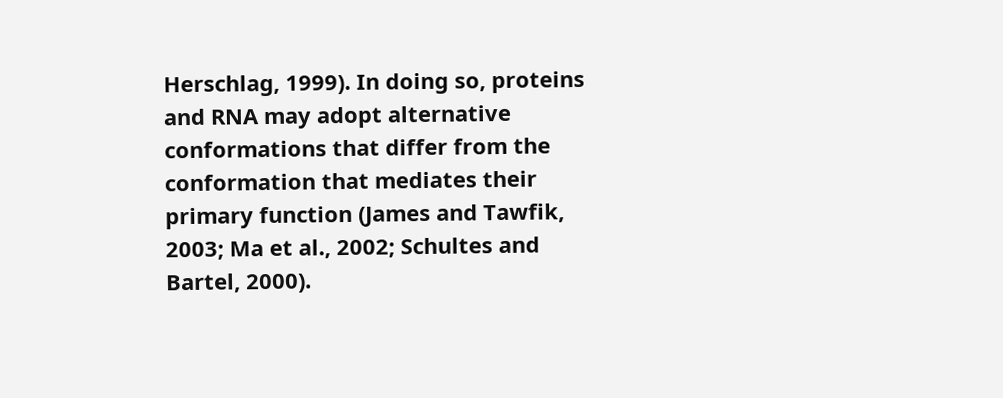Herschlag, 1999). In doing so, proteins and RNA may adopt alternative conformations that differ from the conformation that mediates their primary function (James and Tawfik, 2003; Ma et al., 2002; Schultes and Bartel, 2000).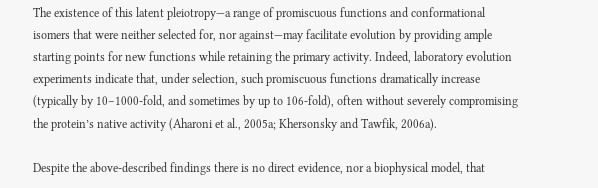The existence of this latent pleiotropy—a range of promiscuous functions and conformational isomers that were neither selected for, nor against—may facilitate evolution by providing ample starting points for new functions while retaining the primary activity. Indeed, laboratory evolution experiments indicate that, under selection, such promiscuous functions dramatically increase (typically by 10–1000-fold, and sometimes by up to 106-fold), often without severely compromising the protein’s native activity (Aharoni et al., 2005a; Khersonsky and Tawfik, 2006a).

Despite the above-described findings there is no direct evidence, nor a biophysical model, that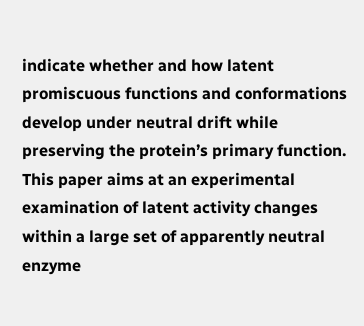indicate whether and how latent promiscuous functions and conformations develop under neutral drift while preserving the protein’s primary function. This paper aims at an experimental examination of latent activity changes within a large set of apparently neutral enzyme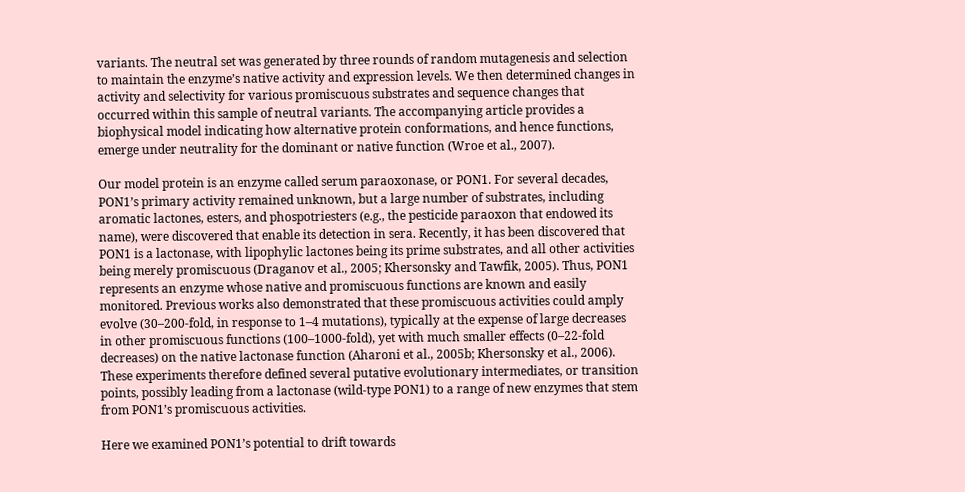variants. The neutral set was generated by three rounds of random mutagenesis and selection to maintain the enzyme’s native activity and expression levels. We then determined changes in activity and selectivity for various promiscuous substrates and sequence changes that occurred within this sample of neutral variants. The accompanying article provides a biophysical model indicating how alternative protein conformations, and hence functions, emerge under neutrality for the dominant or native function (Wroe et al., 2007).

Our model protein is an enzyme called serum paraoxonase, or PON1. For several decades, PON1’s primary activity remained unknown, but a large number of substrates, including aromatic lactones, esters, and phospotriesters (e.g., the pesticide paraoxon that endowed its name), were discovered that enable its detection in sera. Recently, it has been discovered that PON1 is a lactonase, with lipophylic lactones being its prime substrates, and all other activities being merely promiscuous (Draganov et al., 2005; Khersonsky and Tawfik, 2005). Thus, PON1 represents an enzyme whose native and promiscuous functions are known and easily monitored. Previous works also demonstrated that these promiscuous activities could amply evolve (30–200-fold, in response to 1–4 mutations), typically at the expense of large decreases in other promiscuous functions (100–1000-fold), yet with much smaller effects (0–22-fold decreases) on the native lactonase function (Aharoni et al., 2005b; Khersonsky et al., 2006). These experiments therefore defined several putative evolutionary intermediates, or transition points, possibly leading from a lactonase (wild-type PON1) to a range of new enzymes that stem from PON1’s promiscuous activities.

Here we examined PON1’s potential to drift towards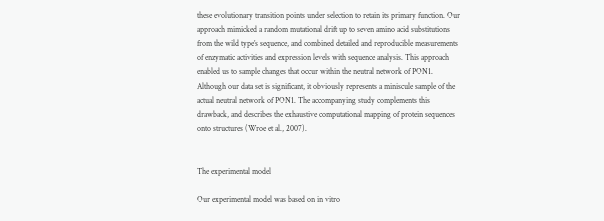these evolutionary transition points under selection to retain its primary function. Our approach mimicked a random mutational drift up to seven amino acid substitutions from the wild type’s sequence, and combined detailed and reproducible measurements of enzymatic activities and expression levels with sequence analysis. This approach enabled us to sample changes that occur within the neutral network of PON1. Although our data set is significant, it obviously represents a miniscule sample of the actual neutral network of PON1. The accompanying study complements this drawback, and describes the exhaustive computational mapping of protein sequences onto structures (Wroe et al., 2007).


The experimental model

Our experimental model was based on in vitro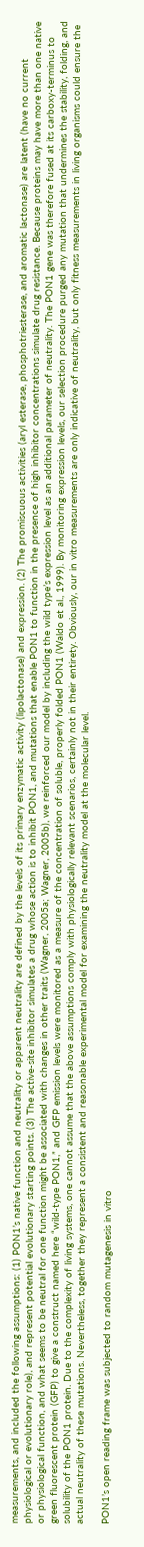measurements, and included the following assumptions: (1) PON1’s native function and neutrality or apparent neutrality are defined by the levels of its primary enzymatic activity (lipolactonase) and expression. (2) The promiscuous activities (aryl esterase, phosphotriesterase, and aromatic lactonase) are latent (have no current physiological or evolutionary role), and represent potential evolutionary starting points. (3) The active-site inhibitor simulates a drug whose action is to inhibit PON1, and mutations that enable PON1 to function in the presence of high inhibitor concentrations simulate drug resistance. Because proteins may have more than one native or physiological function, and what seems to be neutral for one function might be associated with changes in other traits (Wagner, 2005a; Wagner, 2005b), we reinforced our model by including the wild type’s expression level as an additional parameter of neutrality. The PON1 gene was therefore fused at its carboxy-terminus to green fluorescent protein (GFP) to give a construct named here “wild-type PON1,” and GFP emission levels were monitored as a measure of the concentration of soluble, properly folded PON1 (Waldo et al., 1999). By monitoring expression levels, our selection procedure purged any mutation that undermines the stability, folding, and solubility of the PON1 protein. Due to the complexity of living systems, one cannot assume that the above assumptions comply with physiologically relevant scenarios, certainly not in their entirety. Obviously, our in vitro measurements are only indicative of neutrality, but only fitness measurements in living organisms could ensure the actual neutrality of these mutations. Nevertheless, together they represent a consistent and reasonable experimental model for examining the neutrality model at the molecular level.

PON1’s open reading frame was subjected to random mutagenesis in vitro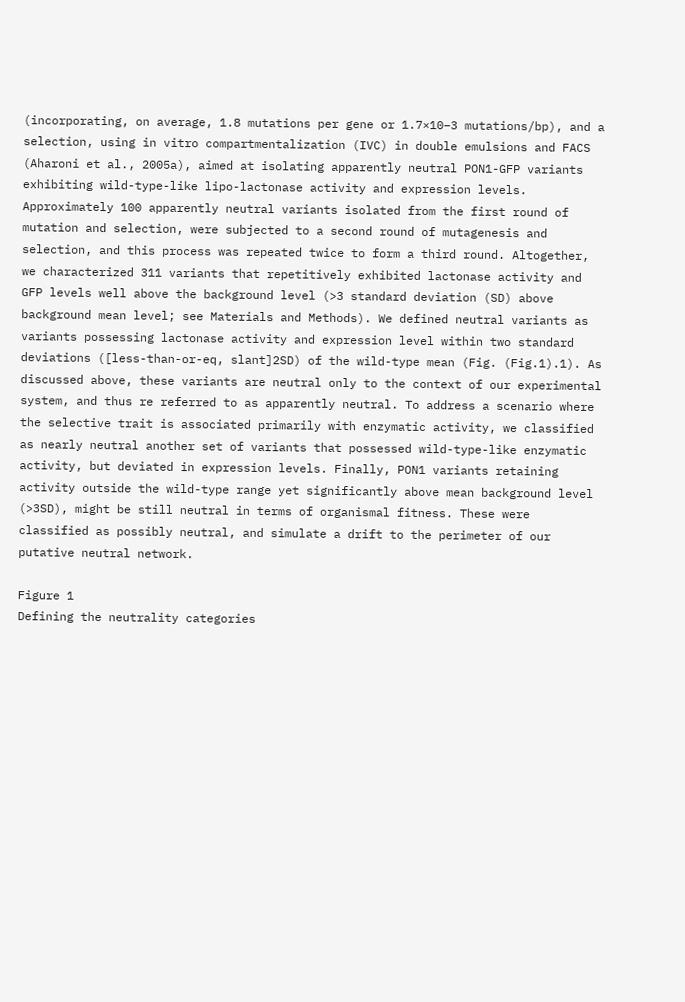(incorporating, on average, 1.8 mutations per gene or 1.7×10−3 mutations/bp), and a selection, using in vitro compartmentalization (IVC) in double emulsions and FACS (Aharoni et al., 2005a), aimed at isolating apparently neutral PON1-GFP variants exhibiting wild-type-like lipo-lactonase activity and expression levels. Approximately 100 apparently neutral variants isolated from the first round of mutation and selection, were subjected to a second round of mutagenesis and selection, and this process was repeated twice to form a third round. Altogether, we characterized 311 variants that repetitively exhibited lactonase activity and GFP levels well above the background level (>3 standard deviation (SD) above background mean level; see Materials and Methods). We defined neutral variants as variants possessing lactonase activity and expression level within two standard deviations ([less-than-or-eq, slant]2SD) of the wild-type mean (Fig. (Fig.1).1). As discussed above, these variants are neutral only to the context of our experimental system, and thus re referred to as apparently neutral. To address a scenario where the selective trait is associated primarily with enzymatic activity, we classified as nearly neutral another set of variants that possessed wild-type-like enzymatic activity, but deviated in expression levels. Finally, PON1 variants retaining activity outside the wild-type range yet significantly above mean background level (>3SD), might be still neutral in terms of organismal fitness. These were classified as possibly neutral, and simulate a drift to the perimeter of our putative neutral network.

Figure 1
Defining the neutrality categories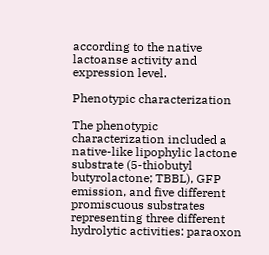according to the native lactoanse activity and expression level.

Phenotypic characterization

The phenotypic characterization included a native-like lipophylic lactone substrate (5-thiobutyl butyrolactone; TBBL), GFP emission, and five different promiscuous substrates representing three different hydrolytic activities: paraoxon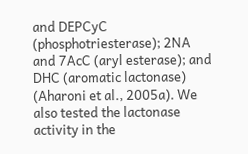and DEPCyC (phosphotriesterase); 2NA and 7AcC (aryl esterase); and DHC (aromatic lactonase) (Aharoni et al., 2005a). We also tested the lactonase activity in the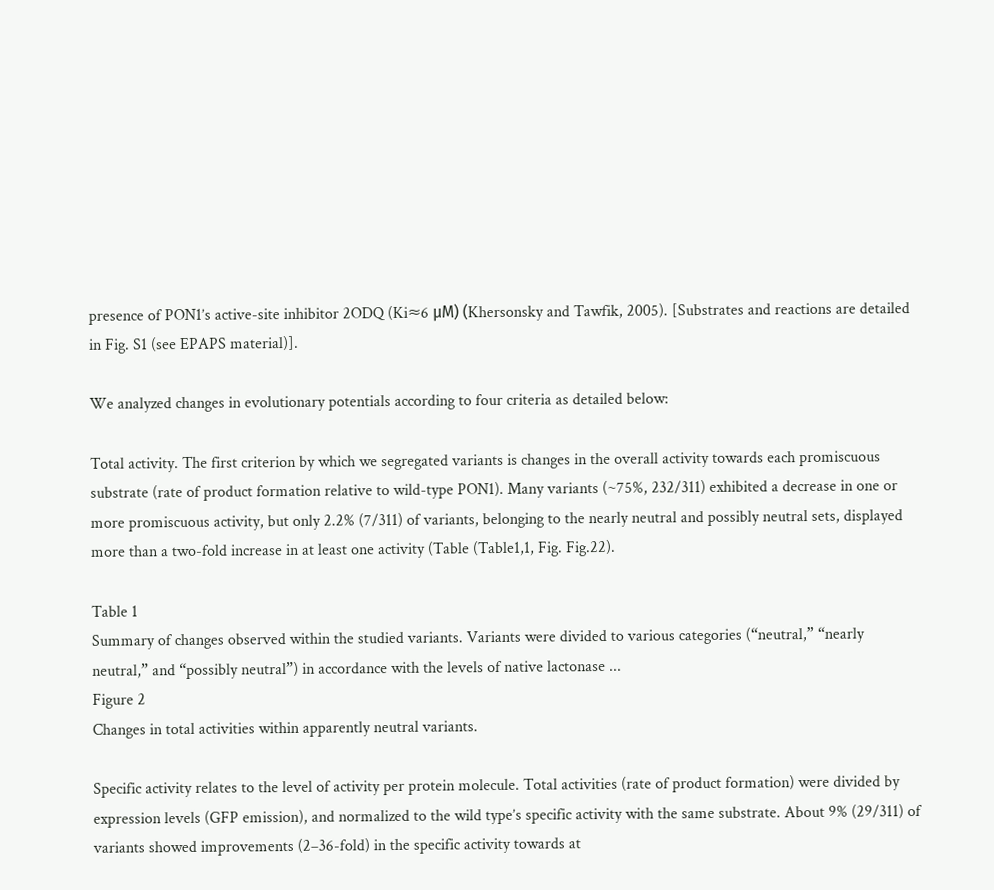presence of PON1’s active-site inhibitor 2ODQ (Ki≈6 μM) (Khersonsky and Tawfik, 2005). [Substrates and reactions are detailed in Fig. S1 (see EPAPS material)].

We analyzed changes in evolutionary potentials according to four criteria as detailed below:

Total activity. The first criterion by which we segregated variants is changes in the overall activity towards each promiscuous substrate (rate of product formation relative to wild-type PON1). Many variants (~75%, 232/311) exhibited a decrease in one or more promiscuous activity, but only 2.2% (7/311) of variants, belonging to the nearly neutral and possibly neutral sets, displayed more than a two-fold increase in at least one activity (Table (Table1,1, Fig. Fig.22).

Table 1
Summary of changes observed within the studied variants. Variants were divided to various categories (“neutral,” “nearly neutral,” and “possibly neutral”) in accordance with the levels of native lactonase ...
Figure 2
Changes in total activities within apparently neutral variants.

Specific activity relates to the level of activity per protein molecule. Total activities (rate of product formation) were divided by expression levels (GFP emission), and normalized to the wild type’s specific activity with the same substrate. About 9% (29/311) of variants showed improvements (2–36-fold) in the specific activity towards at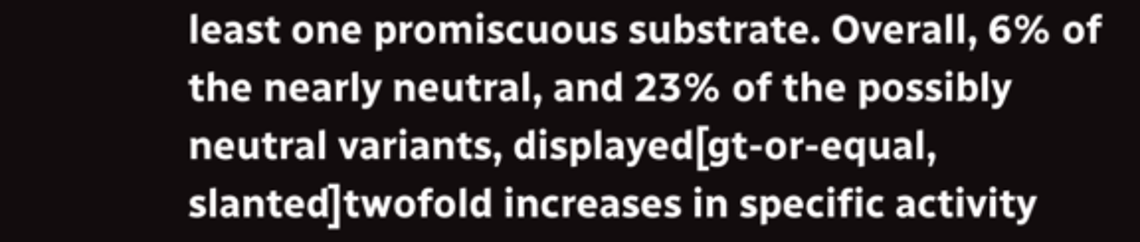least one promiscuous substrate. Overall, 6% of the nearly neutral, and 23% of the possibly neutral variants, displayed[gt-or-equal, slanted]twofold increases in specific activity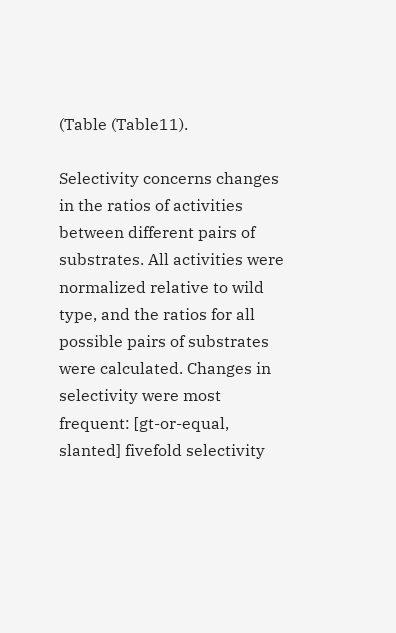(Table (Table11).

Selectivity concerns changes in the ratios of activities between different pairs of substrates. All activities were normalized relative to wild type, and the ratios for all possible pairs of substrates were calculated. Changes in selectivity were most frequent: [gt-or-equal, slanted] fivefold selectivity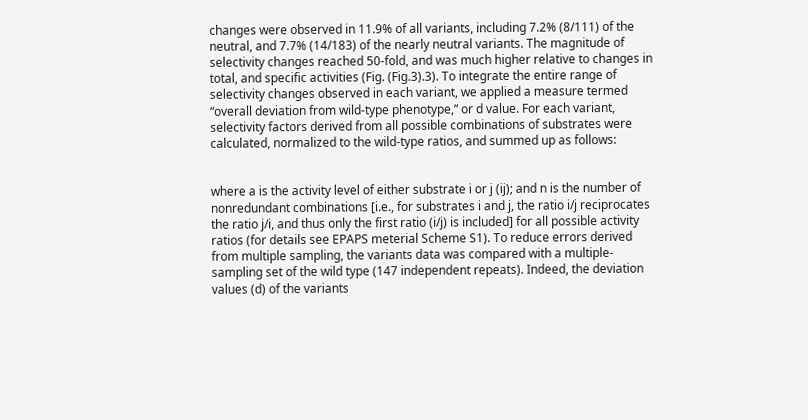changes were observed in 11.9% of all variants, including 7.2% (8/111) of the neutral, and 7.7% (14/183) of the nearly neutral variants. The magnitude of selectivity changes reached 50-fold, and was much higher relative to changes in total, and specific activities (Fig. (Fig.3).3). To integrate the entire range of selectivity changes observed in each variant, we applied a measure termed “overall deviation from wild-type phenotype,” or d value. For each variant, selectivity factors derived from all possible combinations of substrates were calculated, normalized to the wild-type ratios, and summed up as follows:


where a is the activity level of either substrate i or j (ij); and n is the number of nonredundant combinations [i.e., for substrates i and j, the ratio i/j reciprocates the ratio j/i, and thus only the first ratio (i/j) is included] for all possible activity ratios (for details see EPAPS meterial Scheme S1). To reduce errors derived from multiple sampling, the variants data was compared with a multiple-sampling set of the wild type (147 independent repeats). Indeed, the deviation values (d) of the variants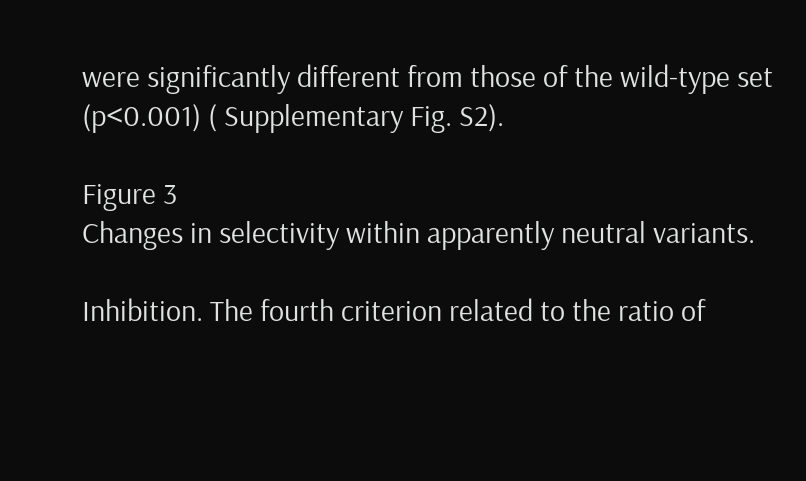were significantly different from those of the wild-type set (p<0.001) ( Supplementary Fig. S2).

Figure 3
Changes in selectivity within apparently neutral variants.

Inhibition. The fourth criterion related to the ratio of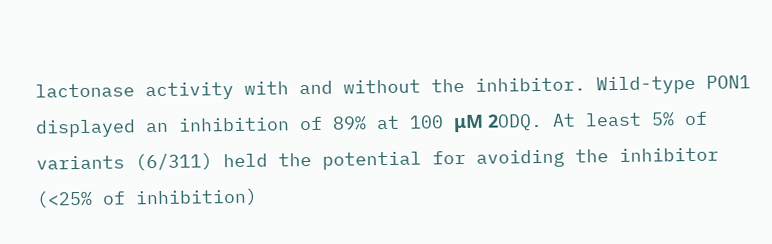lactonase activity with and without the inhibitor. Wild-type PON1 displayed an inhibition of 89% at 100 μM 2ODQ. At least 5% of variants (6/311) held the potential for avoiding the inhibitor (<25% of inhibition)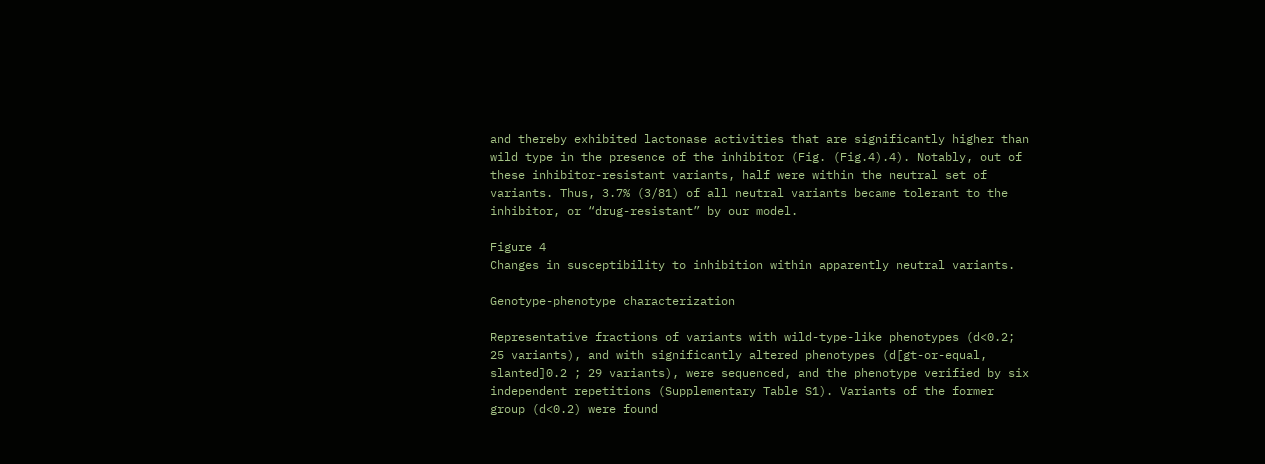and thereby exhibited lactonase activities that are significantly higher than wild type in the presence of the inhibitor (Fig. (Fig.4).4). Notably, out of these inhibitor-resistant variants, half were within the neutral set of variants. Thus, 3.7% (3/81) of all neutral variants became tolerant to the inhibitor, or “drug-resistant” by our model.

Figure 4
Changes in susceptibility to inhibition within apparently neutral variants.

Genotype-phenotype characterization

Representative fractions of variants with wild-type-like phenotypes (d<0.2; 25 variants), and with significantly altered phenotypes (d[gt-or-equal, slanted]0.2 ; 29 variants), were sequenced, and the phenotype verified by six independent repetitions (Supplementary Table S1). Variants of the former group (d<0.2) were found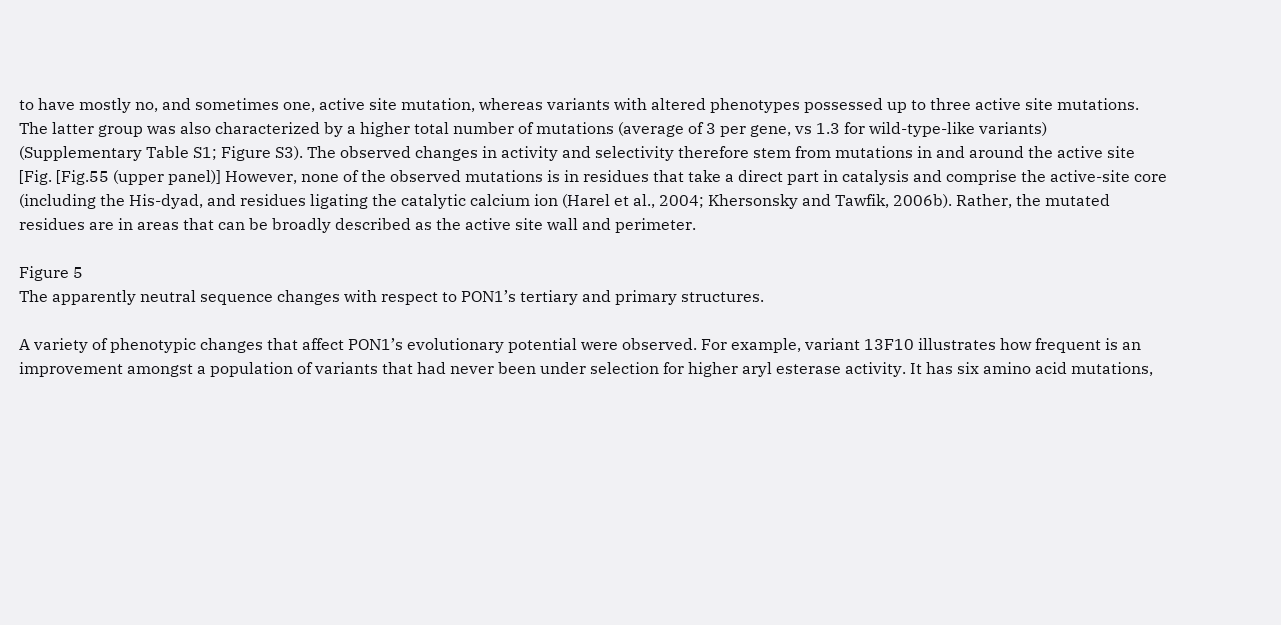to have mostly no, and sometimes one, active site mutation, whereas variants with altered phenotypes possessed up to three active site mutations. The latter group was also characterized by a higher total number of mutations (average of 3 per gene, vs 1.3 for wild-type-like variants) (Supplementary Table S1; Figure S3). The observed changes in activity and selectivity therefore stem from mutations in and around the active site [Fig. [Fig.55 (upper panel)] However, none of the observed mutations is in residues that take a direct part in catalysis and comprise the active-site core (including the His-dyad, and residues ligating the catalytic calcium ion (Harel et al., 2004; Khersonsky and Tawfik, 2006b). Rather, the mutated residues are in areas that can be broadly described as the active site wall and perimeter.

Figure 5
The apparently neutral sequence changes with respect to PON1’s tertiary and primary structures.

A variety of phenotypic changes that affect PON1’s evolutionary potential were observed. For example, variant 13F10 illustrates how frequent is an improvement amongst a population of variants that had never been under selection for higher aryl esterase activity. It has six amino acid mutations,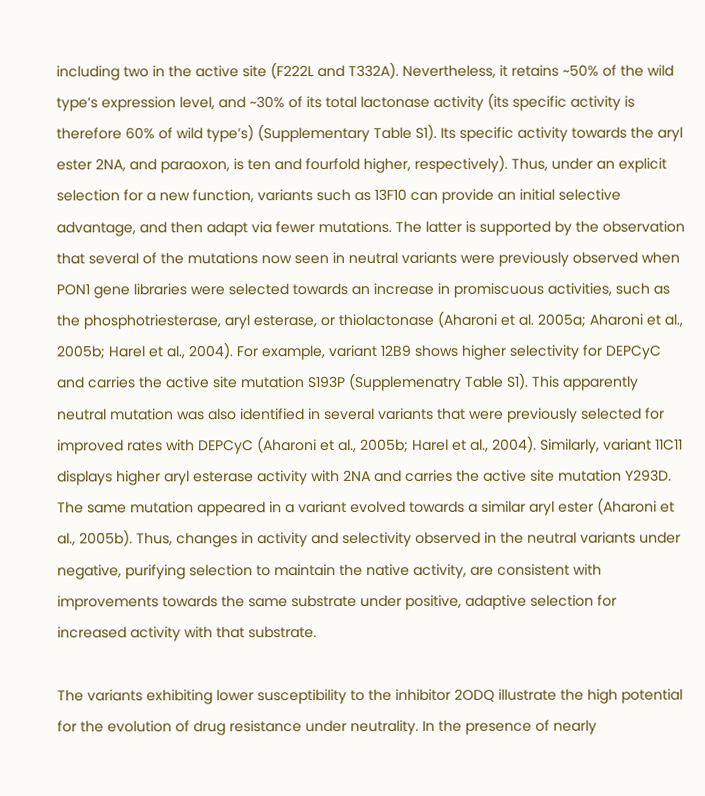including two in the active site (F222L and T332A). Nevertheless, it retains ~50% of the wild type’s expression level, and ~30% of its total lactonase activity (its specific activity is therefore 60% of wild type’s) (Supplementary Table S1). Its specific activity towards the aryl ester 2NA, and paraoxon, is ten and fourfold higher, respectively). Thus, under an explicit selection for a new function, variants such as 13F10 can provide an initial selective advantage, and then adapt via fewer mutations. The latter is supported by the observation that several of the mutations now seen in neutral variants were previously observed when PON1 gene libraries were selected towards an increase in promiscuous activities, such as the phosphotriesterase, aryl esterase, or thiolactonase (Aharoni et al. 2005a; Aharoni et al., 2005b; Harel et al., 2004). For example, variant 12B9 shows higher selectivity for DEPCyC and carries the active site mutation S193P (Supplemenatry Table S1). This apparently neutral mutation was also identified in several variants that were previously selected for improved rates with DEPCyC (Aharoni et al., 2005b; Harel et al., 2004). Similarly, variant 11C11 displays higher aryl esterase activity with 2NA and carries the active site mutation Y293D. The same mutation appeared in a variant evolved towards a similar aryl ester (Aharoni et al., 2005b). Thus, changes in activity and selectivity observed in the neutral variants under negative, purifying selection to maintain the native activity, are consistent with improvements towards the same substrate under positive, adaptive selection for increased activity with that substrate.

The variants exhibiting lower susceptibility to the inhibitor 2ODQ illustrate the high potential for the evolution of drug resistance under neutrality. In the presence of nearly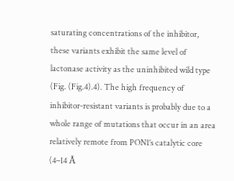saturating concentrations of the inhibitor, these variants exhibit the same level of lactonase activity as the uninhibited wild type (Fig. (Fig.4).4). The high frequency of inhibitor-resistant variants is probably due to a whole range of mutations that occur in an area relatively remote from PON1’s catalytic core (4–14 Å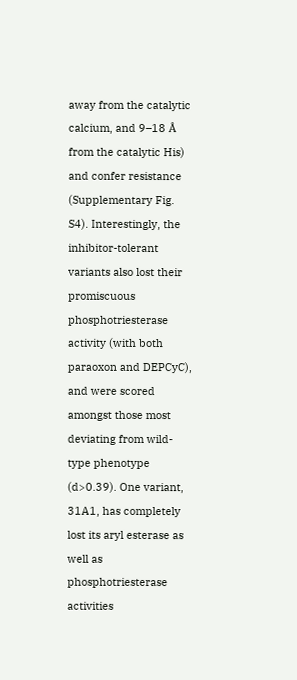away from the catalytic calcium, and 9–18 Å from the catalytic His) and confer resistance (Supplementary Fig. S4). Interestingly, the inhibitor-tolerant variants also lost their promiscuous phosphotriesterase activity (with both paraoxon and DEPCyC), and were scored amongst those most deviating from wild-type phenotype (d>0.39). One variant, 31A1, has completely lost its aryl esterase as well as phosphotriesterase activities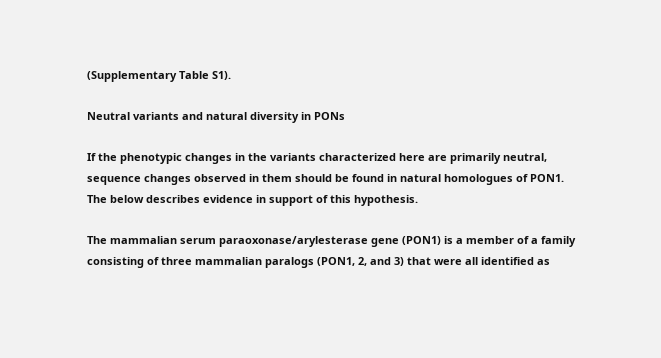(Supplementary Table S1).

Neutral variants and natural diversity in PONs

If the phenotypic changes in the variants characterized here are primarily neutral, sequence changes observed in them should be found in natural homologues of PON1. The below describes evidence in support of this hypothesis.

The mammalian serum paraoxonase/arylesterase gene (PON1) is a member of a family consisting of three mammalian paralogs (PON1, 2, and 3) that were all identified as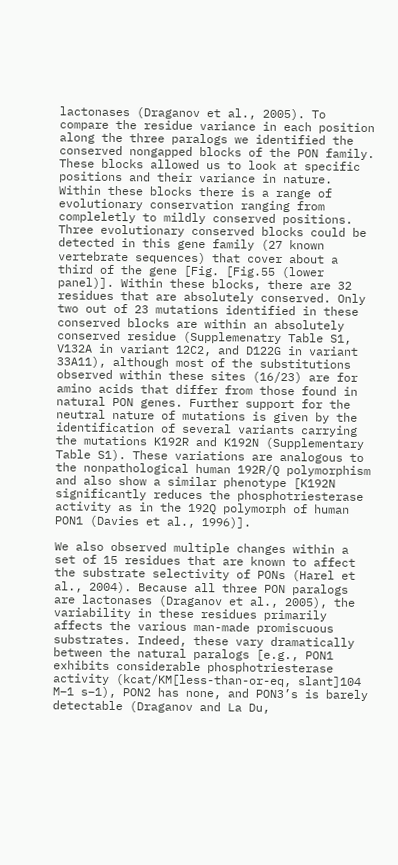lactonases (Draganov et al., 2005). To compare the residue variance in each position along the three paralogs we identified the conserved nongapped blocks of the PON family. These blocks allowed us to look at specific positions and their variance in nature. Within these blocks there is a range of evolutionary conservation ranging from compleletly to mildly conserved positions. Three evolutionary conserved blocks could be detected in this gene family (27 known vertebrate sequences) that cover about a third of the gene [Fig. [Fig.55 (lower panel)]. Within these blocks, there are 32 residues that are absolutely conserved. Only two out of 23 mutations identified in these conserved blocks are within an absolutely conserved residue (Supplemenatry Table S1, V132A in variant 12C2, and D122G in variant 33A11), although most of the substitutions observed within these sites (16/23) are for amino acids that differ from those found in natural PON genes. Further support for the neutral nature of mutations is given by the identification of several variants carrying the mutations K192R and K192N (Supplementary Table S1). These variations are analogous to the nonpathological human 192R/Q polymorphism and also show a similar phenotype [K192N significantly reduces the phosphotriesterase activity as in the 192Q polymorph of human PON1 (Davies et al., 1996)].

We also observed multiple changes within a set of 15 residues that are known to affect the substrate selectivity of PONs (Harel et al., 2004). Because all three PON paralogs are lactonases (Draganov et al., 2005), the variability in these residues primarily affects the various man-made promiscuous substrates. Indeed, these vary dramatically between the natural paralogs [e.g., PON1 exhibits considerable phosphotriesterase activity (kcat/KM[less-than-or-eq, slant]104 M−1 s−1), PON2 has none, and PON3’s is barely detectable (Draganov and La Du,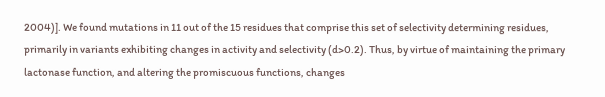2004)]. We found mutations in 11 out of the 15 residues that comprise this set of selectivity determining residues, primarily in variants exhibiting changes in activity and selectivity (d>0.2). Thus, by virtue of maintaining the primary lactonase function, and altering the promiscuous functions, changes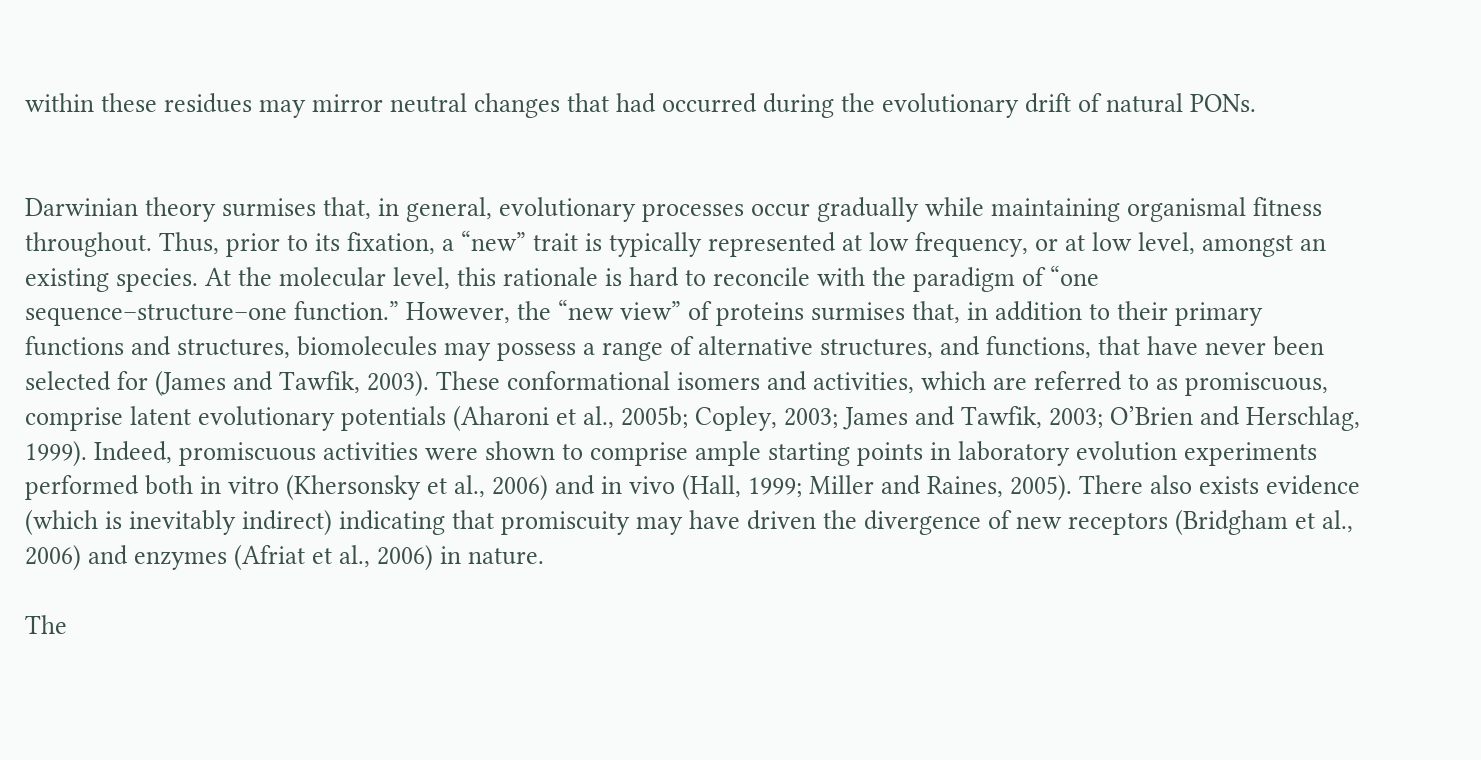within these residues may mirror neutral changes that had occurred during the evolutionary drift of natural PONs.


Darwinian theory surmises that, in general, evolutionary processes occur gradually while maintaining organismal fitness throughout. Thus, prior to its fixation, a “new” trait is typically represented at low frequency, or at low level, amongst an existing species. At the molecular level, this rationale is hard to reconcile with the paradigm of “one sequence–structure–one function.” However, the “new view” of proteins surmises that, in addition to their primary functions and structures, biomolecules may possess a range of alternative structures, and functions, that have never been selected for (James and Tawfik, 2003). These conformational isomers and activities, which are referred to as promiscuous, comprise latent evolutionary potentials (Aharoni et al., 2005b; Copley, 2003; James and Tawfik, 2003; O’Brien and Herschlag, 1999). Indeed, promiscuous activities were shown to comprise ample starting points in laboratory evolution experiments performed both in vitro (Khersonsky et al., 2006) and in vivo (Hall, 1999; Miller and Raines, 2005). There also exists evidence (which is inevitably indirect) indicating that promiscuity may have driven the divergence of new receptors (Bridgham et al., 2006) and enzymes (Afriat et al., 2006) in nature.

The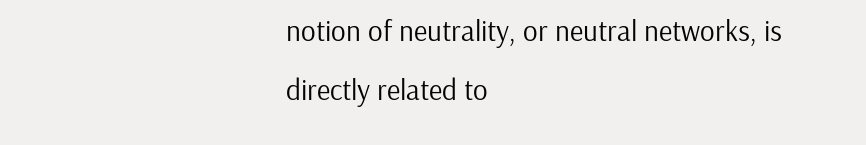notion of neutrality, or neutral networks, is directly related to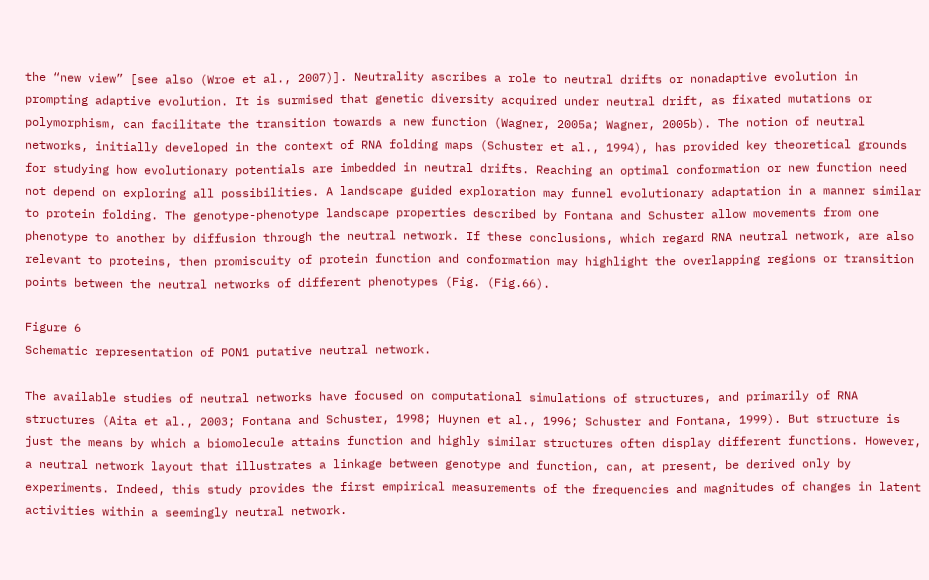the “new view” [see also (Wroe et al., 2007)]. Neutrality ascribes a role to neutral drifts or nonadaptive evolution in prompting adaptive evolution. It is surmised that genetic diversity acquired under neutral drift, as fixated mutations or polymorphism, can facilitate the transition towards a new function (Wagner, 2005a; Wagner, 2005b). The notion of neutral networks, initially developed in the context of RNA folding maps (Schuster et al., 1994), has provided key theoretical grounds for studying how evolutionary potentials are imbedded in neutral drifts. Reaching an optimal conformation or new function need not depend on exploring all possibilities. A landscape guided exploration may funnel evolutionary adaptation in a manner similar to protein folding. The genotype-phenotype landscape properties described by Fontana and Schuster allow movements from one phenotype to another by diffusion through the neutral network. If these conclusions, which regard RNA neutral network, are also relevant to proteins, then promiscuity of protein function and conformation may highlight the overlapping regions or transition points between the neutral networks of different phenotypes (Fig. (Fig.66).

Figure 6
Schematic representation of PON1 putative neutral network.

The available studies of neutral networks have focused on computational simulations of structures, and primarily of RNA structures (Aita et al., 2003; Fontana and Schuster, 1998; Huynen et al., 1996; Schuster and Fontana, 1999). But structure is just the means by which a biomolecule attains function and highly similar structures often display different functions. However, a neutral network layout that illustrates a linkage between genotype and function, can, at present, be derived only by experiments. Indeed, this study provides the first empirical measurements of the frequencies and magnitudes of changes in latent activities within a seemingly neutral network.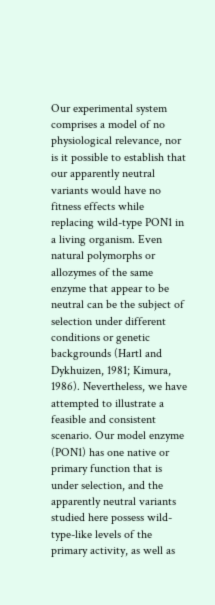Our experimental system comprises a model of no physiological relevance, nor is it possible to establish that our apparently neutral variants would have no fitness effects while replacing wild-type PON1 in a living organism. Even natural polymorphs or allozymes of the same enzyme that appear to be neutral can be the subject of selection under different conditions or genetic backgrounds (Hartl and Dykhuizen, 1981; Kimura, 1986). Nevertheless, we have attempted to illustrate a feasible and consistent scenario. Our model enzyme (PON1) has one native or primary function that is under selection, and the apparently neutral variants studied here possess wild-type-like levels of the primary activity, as well as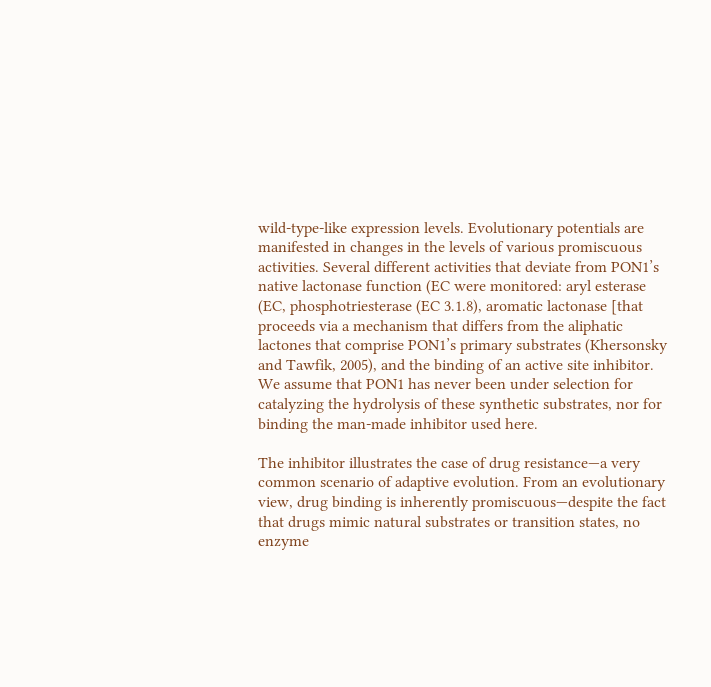wild-type-like expression levels. Evolutionary potentials are manifested in changes in the levels of various promiscuous activities. Several different activities that deviate from PON1’s native lactonase function (EC were monitored: aryl esterase (EC, phosphotriesterase (EC 3.1.8), aromatic lactonase [that proceeds via a mechanism that differs from the aliphatic lactones that comprise PON1’s primary substrates (Khersonsky and Tawfik, 2005), and the binding of an active site inhibitor. We assume that PON1 has never been under selection for catalyzing the hydrolysis of these synthetic substrates, nor for binding the man-made inhibitor used here.

The inhibitor illustrates the case of drug resistance—a very common scenario of adaptive evolution. From an evolutionary view, drug binding is inherently promiscuous—despite the fact that drugs mimic natural substrates or transition states, no enzyme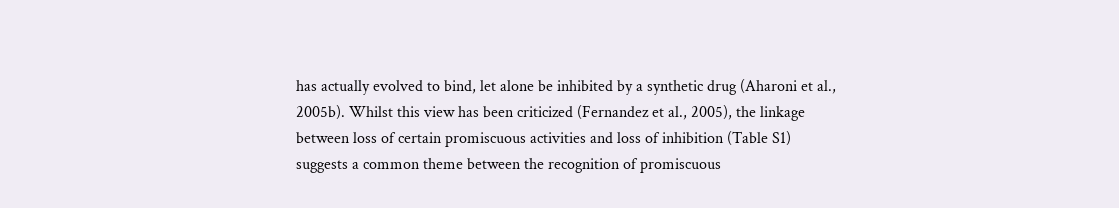has actually evolved to bind, let alone be inhibited by a synthetic drug (Aharoni et al., 2005b). Whilst this view has been criticized (Fernandez et al., 2005), the linkage between loss of certain promiscuous activities and loss of inhibition (Table S1) suggests a common theme between the recognition of promiscuous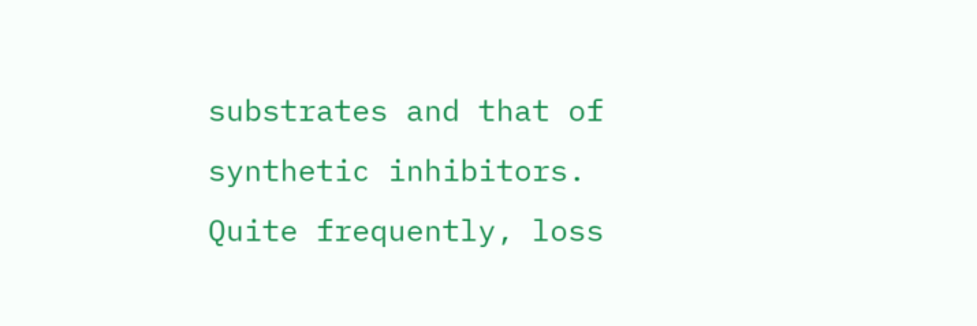substrates and that of synthetic inhibitors. Quite frequently, loss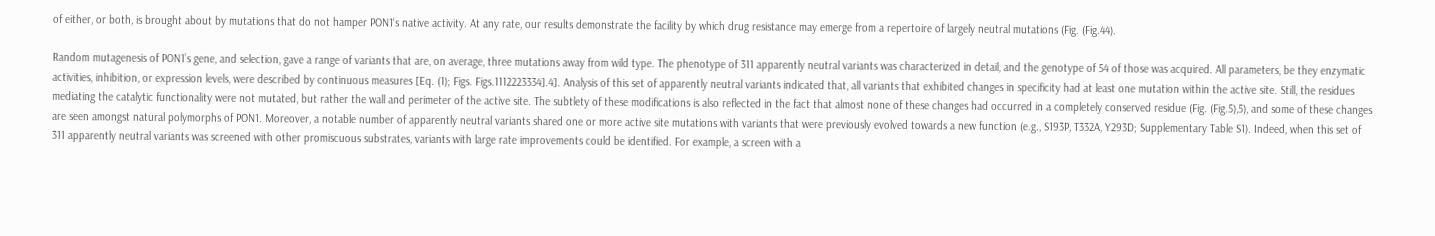of either, or both, is brought about by mutations that do not hamper PON1‘s native activity. At any rate, our results demonstrate the facility by which drug resistance may emerge from a repertoire of largely neutral mutations (Fig. (Fig.44).

Random mutagenesis of PON1’s gene, and selection, gave a range of variants that are, on average, three mutations away from wild type. The phenotype of 311 apparently neutral variants was characterized in detail, and the genotype of 54 of those was acquired. All parameters, be they enzymatic activities, inhibition, or expression levels, were described by continuous measures [Eq. (1); Figs. Figs.1112223334].4]. Analysis of this set of apparently neutral variants indicated that, all variants that exhibited changes in specificity had at least one mutation within the active site. Still, the residues mediating the catalytic functionality were not mutated, but rather the wall and perimeter of the active site. The subtlety of these modifications is also reflected in the fact that almost none of these changes had occurred in a completely conserved residue (Fig. (Fig.5),5), and some of these changes are seen amongst natural polymorphs of PON1. Moreover, a notable number of apparently neutral variants shared one or more active site mutations with variants that were previously evolved towards a new function (e.g., S193P, T332A, Y293D; Supplementary Table S1). Indeed, when this set of 311 apparently neutral variants was screened with other promiscuous substrates, variants with large rate improvements could be identified. For example, a screen with a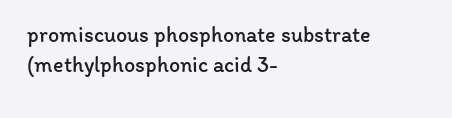promiscuous phosphonate substrate (methylphosphonic acid 3-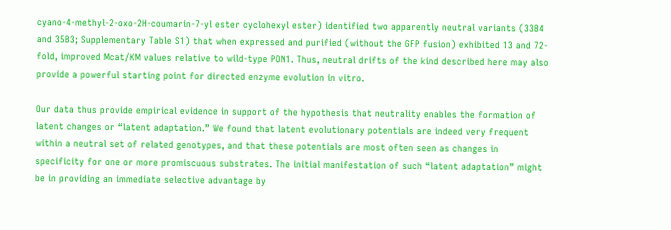cyano-4-methyl-2-oxo-2H-coumarin-7-yl ester cyclohexyl ester) identified two apparently neutral variants (33B4 and 35B3; Supplementary Table S1) that when expressed and purified (without the GFP fusion) exhibited 13 and 72-fold, improved Mcat/KM values relative to wild-type PON1. Thus, neutral drifts of the kind described here may also provide a powerful starting point for directed enzyme evolution in vitro.

Our data thus provide empirical evidence in support of the hypothesis that neutrality enables the formation of latent changes or “latent adaptation.” We found that latent evolutionary potentials are indeed very frequent within a neutral set of related genotypes, and that these potentials are most often seen as changes in specificity for one or more promiscuous substrates. The initial manifestation of such “latent adaptation” might be in providing an immediate selective advantage by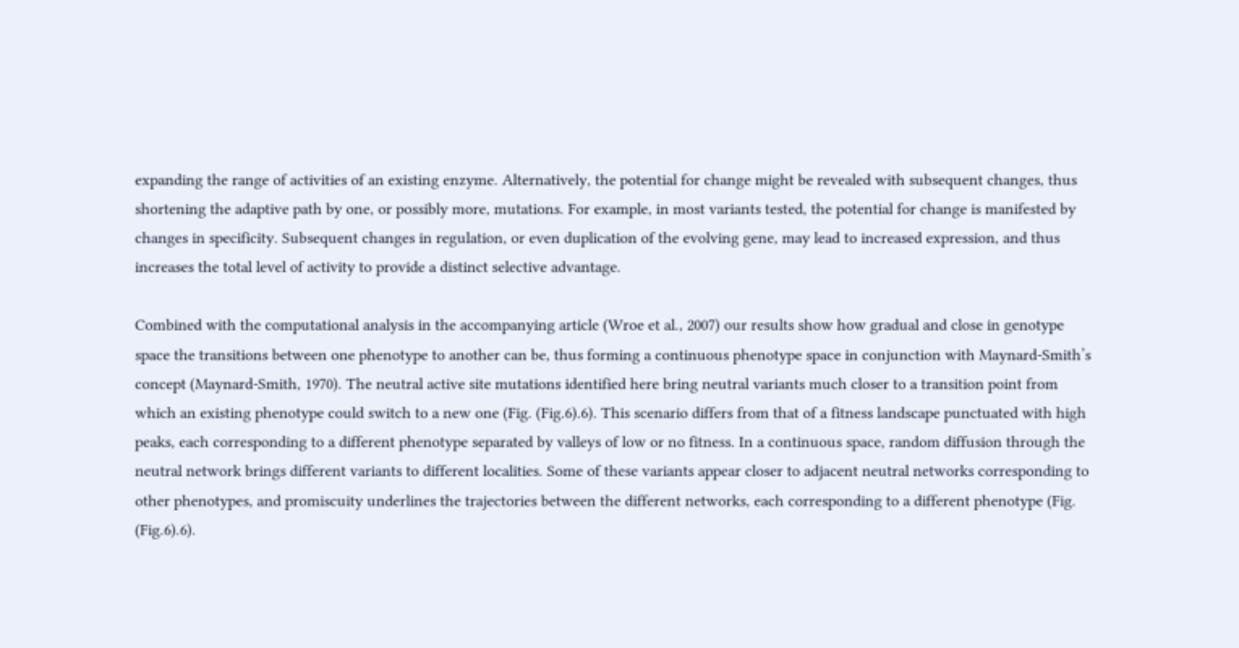expanding the range of activities of an existing enzyme. Alternatively, the potential for change might be revealed with subsequent changes, thus shortening the adaptive path by one, or possibly more, mutations. For example, in most variants tested, the potential for change is manifested by changes in specificity. Subsequent changes in regulation, or even duplication of the evolving gene, may lead to increased expression, and thus increases the total level of activity to provide a distinct selective advantage.

Combined with the computational analysis in the accompanying article (Wroe et al., 2007) our results show how gradual and close in genotype space the transitions between one phenotype to another can be, thus forming a continuous phenotype space in conjunction with Maynard-Smith’s concept (Maynard-Smith, 1970). The neutral active site mutations identified here bring neutral variants much closer to a transition point from which an existing phenotype could switch to a new one (Fig. (Fig.6).6). This scenario differs from that of a fitness landscape punctuated with high peaks, each corresponding to a different phenotype separated by valleys of low or no fitness. In a continuous space, random diffusion through the neutral network brings different variants to different localities. Some of these variants appear closer to adjacent neutral networks corresponding to other phenotypes, and promiscuity underlines the trajectories between the different networks, each corresponding to a different phenotype (Fig. (Fig.6).6).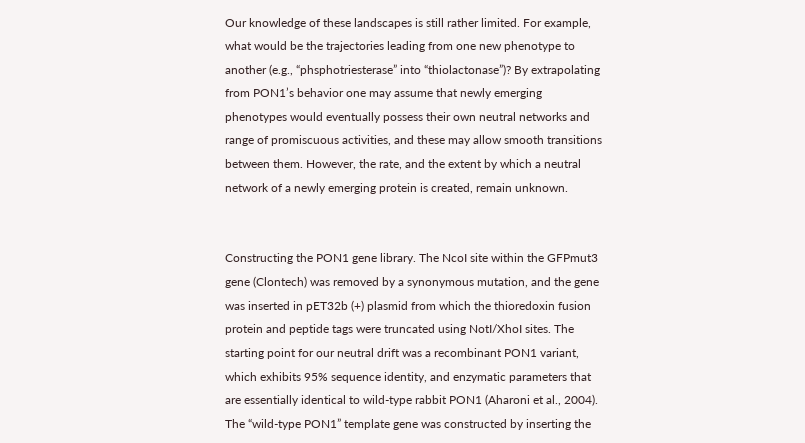Our knowledge of these landscapes is still rather limited. For example, what would be the trajectories leading from one new phenotype to another (e.g., “phsphotriesterase” into “thiolactonase”)? By extrapolating from PON1’s behavior one may assume that newly emerging phenotypes would eventually possess their own neutral networks and range of promiscuous activities, and these may allow smooth transitions between them. However, the rate, and the extent by which a neutral network of a newly emerging protein is created, remain unknown.


Constructing the PON1 gene library. The NcoI site within the GFPmut3 gene (Clontech) was removed by a synonymous mutation, and the gene was inserted in pET32b (+) plasmid from which the thioredoxin fusion protein and peptide tags were truncated using NotI/XhoI sites. The starting point for our neutral drift was a recombinant PON1 variant, which exhibits 95% sequence identity, and enzymatic parameters that are essentially identical to wild-type rabbit PON1 (Aharoni et al., 2004). The “wild-type PON1” template gene was constructed by inserting the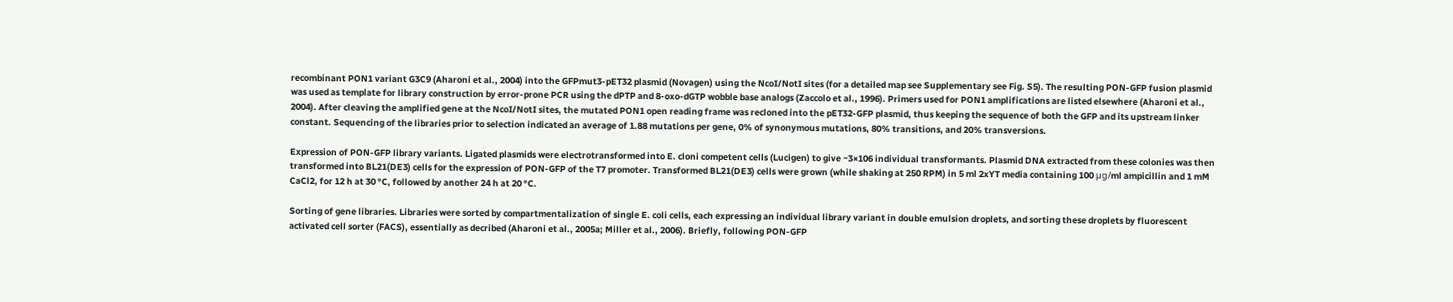recombinant PON1 variant G3C9 (Aharoni et al., 2004) into the GFPmut3-pET32 plasmid (Novagen) using the NcoI/NotI sites (for a detailed map see Supplementary see Fig. S5). The resulting PON-GFP fusion plasmid was used as template for library construction by error-prone PCR using the dPTP and 8-oxo-dGTP wobble base analogs (Zaccolo et al., 1996). Primers used for PON1 amplifications are listed elsewhere (Aharoni et al., 2004). After cleaving the amplified gene at the NcoI/NotI sites, the mutated PON1 open reading frame was recloned into the pET32-GFP plasmid, thus keeping the sequence of both the GFP and its upstream linker constant. Sequencing of the libraries prior to selection indicated an average of 1.88 mutations per gene, 0% of synonymous mutations, 80% transitions, and 20% transversions.

Expression of PON-GFP library variants. Ligated plasmids were electrotransformed into E. cloni competent cells (Lucigen) to give ~3×106 individual transformants. Plasmid DNA extracted from these colonies was then transformed into BL21(DE3) cells for the expression of PON-GFP of the T7 promoter. Transformed BL21(DE3) cells were grown (while shaking at 250 RPM) in 5 ml 2xYT media containing 100 μg/ml ampicillin and 1 mM CaCl2, for 12 h at 30 °C, followed by another 24 h at 20 °C.

Sorting of gene libraries. Libraries were sorted by compartmentalization of single E. coli cells, each expressing an individual library variant in double emulsion droplets, and sorting these droplets by fluorescent activated cell sorter (FACS), essentially as decribed (Aharoni et al., 2005a; Miller et al., 2006). Briefly, following PON-GFP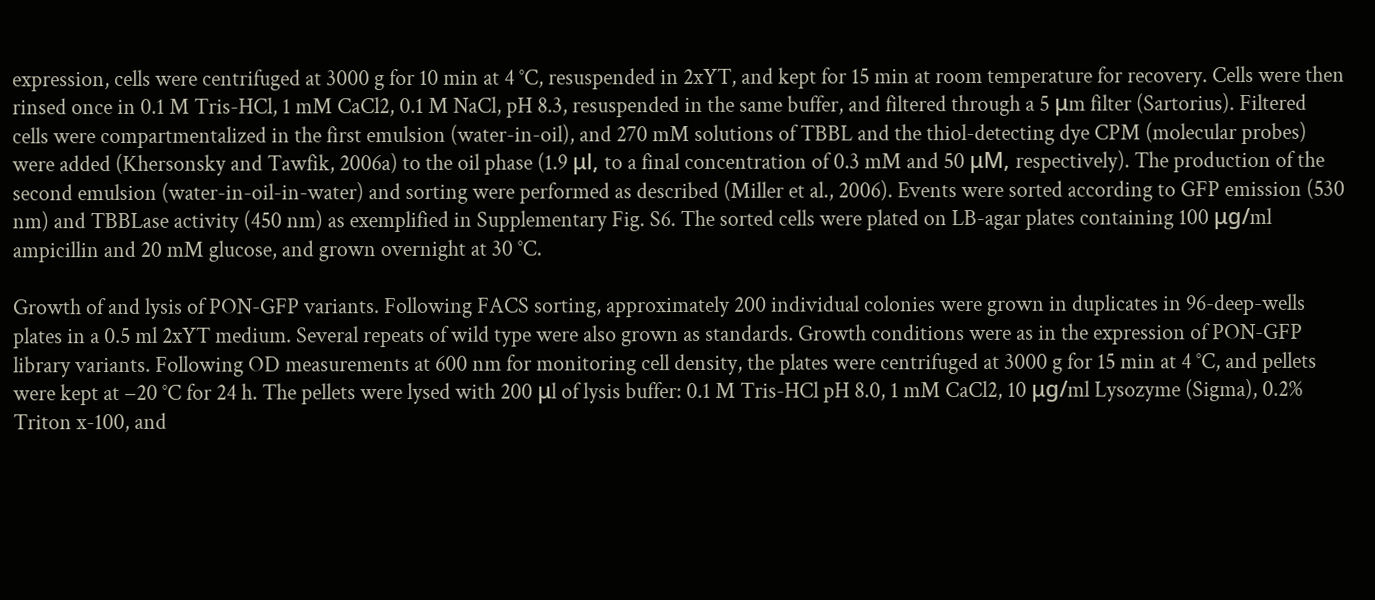expression, cells were centrifuged at 3000 g for 10 min at 4 °C, resuspended in 2xYT, and kept for 15 min at room temperature for recovery. Cells were then rinsed once in 0.1 M Tris-HCl, 1 mM CaCl2, 0.1 M NaCl, pH 8.3, resuspended in the same buffer, and filtered through a 5 μm filter (Sartorius). Filtered cells were compartmentalized in the first emulsion (water-in-oil), and 270 mM solutions of TBBL and the thiol-detecting dye CPM (molecular probes) were added (Khersonsky and Tawfik, 2006a) to the oil phase (1.9 μl, to a final concentration of 0.3 mM and 50 μM, respectively). The production of the second emulsion (water-in-oil-in-water) and sorting were performed as described (Miller et al., 2006). Events were sorted according to GFP emission (530 nm) and TBBLase activity (450 nm) as exemplified in Supplementary Fig. S6. The sorted cells were plated on LB-agar plates containing 100 μg/ml ampicillin and 20 mM glucose, and grown overnight at 30 °C.

Growth of and lysis of PON-GFP variants. Following FACS sorting, approximately 200 individual colonies were grown in duplicates in 96-deep-wells plates in a 0.5 ml 2xYT medium. Several repeats of wild type were also grown as standards. Growth conditions were as in the expression of PON-GFP library variants. Following OD measurements at 600 nm for monitoring cell density, the plates were centrifuged at 3000 g for 15 min at 4 °C, and pellets were kept at −20 °C for 24 h. The pellets were lysed with 200 μl of lysis buffer: 0.1 M Tris-HCl pH 8.0, 1 mM CaCl2, 10 μg/ml Lysozyme (Sigma), 0.2% Triton x-100, and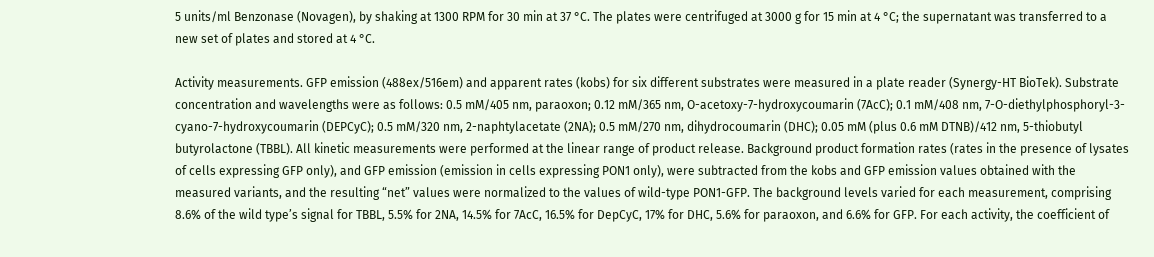5 units/ml Benzonase (Novagen), by shaking at 1300 RPM for 30 min at 37 °C. The plates were centrifuged at 3000 g for 15 min at 4 °C; the supernatant was transferred to a new set of plates and stored at 4 °C.

Activity measurements. GFP emission (488ex/516em) and apparent rates (kobs) for six different substrates were measured in a plate reader (Synergy-HT BioTek). Substrate concentration and wavelengths were as follows: 0.5 mM/405 nm, paraoxon; 0.12 mM/365 nm, O-acetoxy-7-hydroxycoumarin (7AcC); 0.1 mM/408 nm, 7-O-diethylphosphoryl-3-cyano-7-hydroxycoumarin (DEPCyC); 0.5 mM/320 nm, 2-naphtylacetate (2NA); 0.5 mM/270 nm, dihydrocoumarin (DHC); 0.05 mM (plus 0.6 mM DTNB)/412 nm, 5-thiobutyl butyrolactone (TBBL). All kinetic measurements were performed at the linear range of product release. Background product formation rates (rates in the presence of lysates of cells expressing GFP only), and GFP emission (emission in cells expressing PON1 only), were subtracted from the kobs and GFP emission values obtained with the measured variants, and the resulting “net” values were normalized to the values of wild-type PON1-GFP. The background levels varied for each measurement, comprising 8.6% of the wild type’s signal for TBBL, 5.5% for 2NA, 14.5% for 7AcC, 16.5% for DepCyC, 17% for DHC, 5.6% for paraoxon, and 6.6% for GFP. For each activity, the coefficient of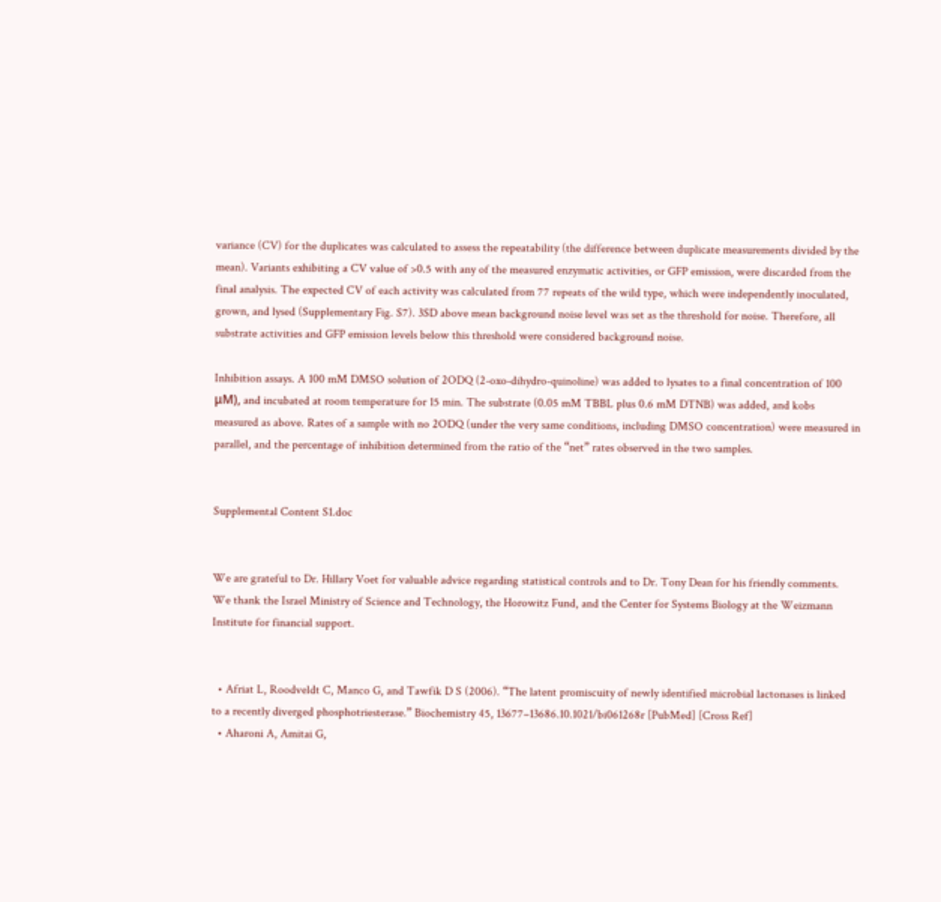variance (CV) for the duplicates was calculated to assess the repeatability (the difference between duplicate measurements divided by the mean). Variants exhibiting a CV value of >0.5 with any of the measured enzymatic activities, or GFP emission, were discarded from the final analysis. The expected CV of each activity was calculated from 77 repeats of the wild type, which were independently inoculated, grown, and lysed (Supplementary Fig. S7). 3SD above mean background noise level was set as the threshold for noise. Therefore, all substrate activities and GFP emission levels below this threshold were considered background noise.

Inhibition assays. A 100 mM DMSO solution of 2ODQ (2-oxo-dihydro-quinoline) was added to lysates to a final concentration of 100 μM), and incubated at room temperature for 15 min. The substrate (0.05 mM TBBL plus 0.6 mM DTNB) was added, and kobs measured as above. Rates of a sample with no 2ODQ (under the very same conditions, including DMSO concentration) were measured in parallel, and the percentage of inhibition determined from the ratio of the “net” rates observed in the two samples.


Supplemental Content S1.doc


We are grateful to Dr. Hillary Voet for valuable advice regarding statistical controls and to Dr. Tony Dean for his friendly comments. We thank the Israel Ministry of Science and Technology, the Horowitz Fund, and the Center for Systems Biology at the Weizmann Institute for financial support.


  • Afriat L, Roodveldt C, Manco G, and Tawfik D S (2006). “The latent promiscuity of newly identified microbial lactonases is linked to a recently diverged phosphotriesterase.” Biochemistry 45, 13677–13686.10.1021/bi061268r [PubMed] [Cross Ref]
  • Aharoni A, Amitai G,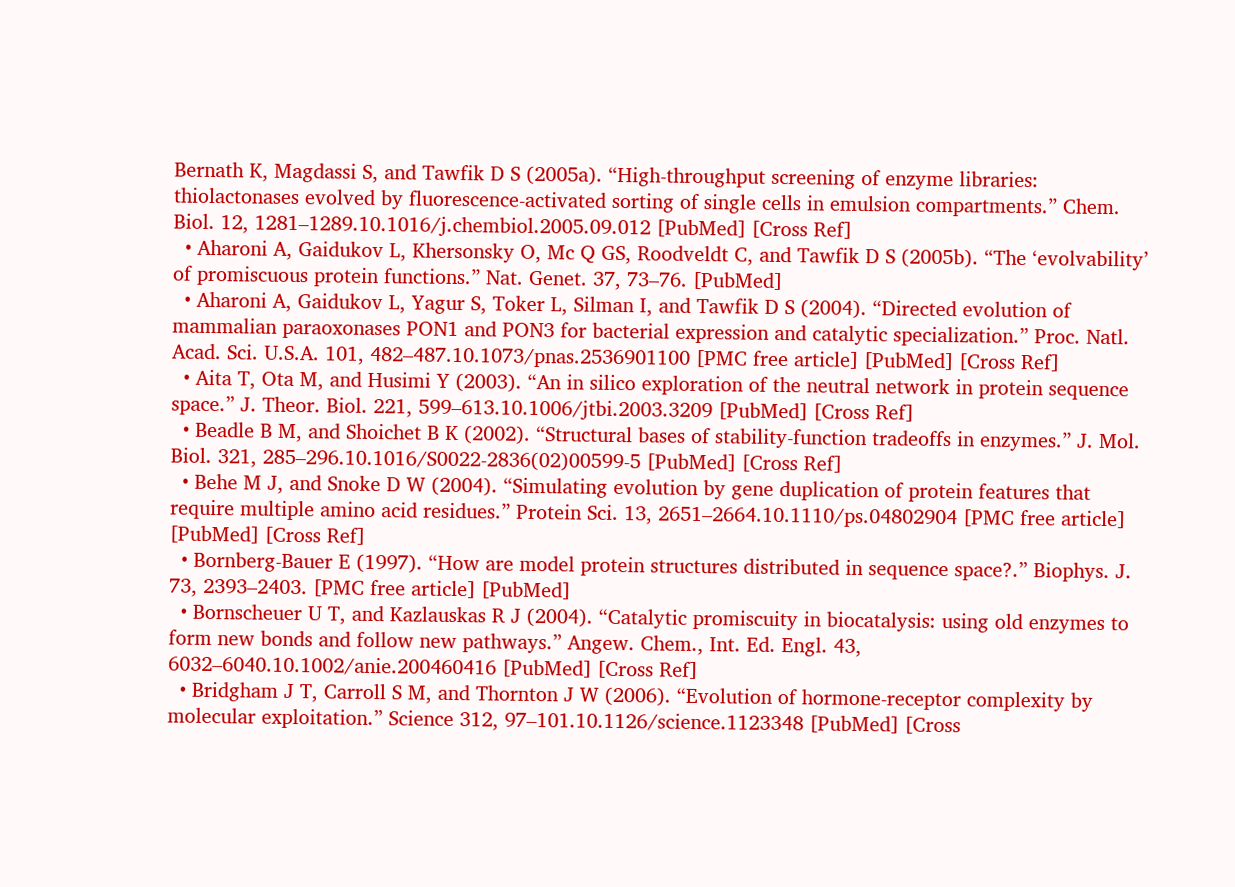Bernath K, Magdassi S, and Tawfik D S (2005a). “High-throughput screening of enzyme libraries: thiolactonases evolved by fluorescence-activated sorting of single cells in emulsion compartments.” Chem. Biol. 12, 1281–1289.10.1016/j.chembiol.2005.09.012 [PubMed] [Cross Ref]
  • Aharoni A, Gaidukov L, Khersonsky O, Mc Q GS, Roodveldt C, and Tawfik D S (2005b). “The ‘evolvability’ of promiscuous protein functions.” Nat. Genet. 37, 73–76. [PubMed]
  • Aharoni A, Gaidukov L, Yagur S, Toker L, Silman I, and Tawfik D S (2004). “Directed evolution of mammalian paraoxonases PON1 and PON3 for bacterial expression and catalytic specialization.” Proc. Natl. Acad. Sci. U.S.A. 101, 482–487.10.1073/pnas.2536901100 [PMC free article] [PubMed] [Cross Ref]
  • Aita T, Ota M, and Husimi Y (2003). “An in silico exploration of the neutral network in protein sequence space.” J. Theor. Biol. 221, 599–613.10.1006/jtbi.2003.3209 [PubMed] [Cross Ref]
  • Beadle B M, and Shoichet B K (2002). “Structural bases of stability-function tradeoffs in enzymes.” J. Mol. Biol. 321, 285–296.10.1016/S0022-2836(02)00599-5 [PubMed] [Cross Ref]
  • Behe M J, and Snoke D W (2004). “Simulating evolution by gene duplication of protein features that require multiple amino acid residues.” Protein Sci. 13, 2651–2664.10.1110/ps.04802904 [PMC free article] [PubMed] [Cross Ref]
  • Bornberg-Bauer E (1997). “How are model protein structures distributed in sequence space?.” Biophys. J. 73, 2393–2403. [PMC free article] [PubMed]
  • Bornscheuer U T, and Kazlauskas R J (2004). “Catalytic promiscuity in biocatalysis: using old enzymes to form new bonds and follow new pathways.” Angew. Chem., Int. Ed. Engl. 43, 6032–6040.10.1002/anie.200460416 [PubMed] [Cross Ref]
  • Bridgham J T, Carroll S M, and Thornton J W (2006). “Evolution of hormone-receptor complexity by molecular exploitation.” Science 312, 97–101.10.1126/science.1123348 [PubMed] [Cross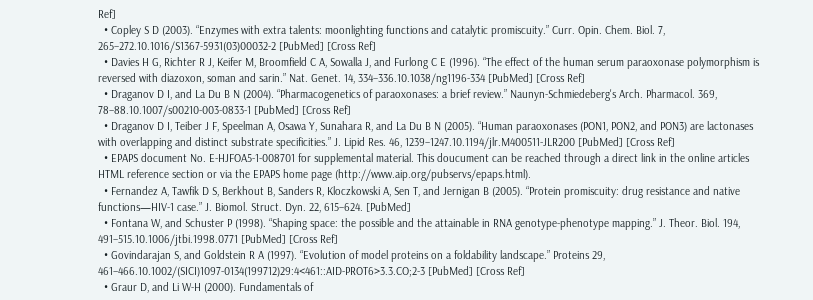Ref]
  • Copley S D (2003). “Enzymes with extra talents: moonlighting functions and catalytic promiscuity.” Curr. Opin. Chem. Biol. 7, 265–272.10.1016/S1367-5931(03)00032-2 [PubMed] [Cross Ref]
  • Davies H G, Richter R J, Keifer M, Broomfield C A, Sowalla J, and Furlong C E (1996). “The effect of the human serum paraoxonase polymorphism is reversed with diazoxon, soman and sarin.” Nat. Genet. 14, 334–336.10.1038/ng1196-334 [PubMed] [Cross Ref]
  • Draganov D I, and La Du B N (2004). “Pharmacogenetics of paraoxonases: a brief review.” Naunyn-Schmiedeberg's Arch. Pharmacol. 369, 78–88.10.1007/s00210-003-0833-1 [PubMed] [Cross Ref]
  • Draganov D I, Teiber J F, Speelman A, Osawa Y, Sunahara R, and La Du B N (2005). “Human paraoxonases (PON1, PON2, and PON3) are lactonases with overlapping and distinct substrate specificities.” J. Lipid Res. 46, 1239–1247.10.1194/jlr.M400511-JLR200 [PubMed] [Cross Ref]
  • EPAPS document No. E-HJFOA5-1-008701 for supplemental material. This doucument can be reached through a direct link in the online articles HTML reference section or via the EPAPS home page (http://www.aip.org/pubservs/epaps.html).
  • Fernandez A, Tawfik D S, Berkhout B, Sanders R, Kloczkowski A, Sen T, and Jernigan B (2005). “Protein promiscuity: drug resistance and native functions—HIV-1 case.” J. Biomol. Struct. Dyn. 22, 615–624. [PubMed]
  • Fontana W, and Schuster P (1998). “Shaping space: the possible and the attainable in RNA genotype-phenotype mapping.” J. Theor. Biol. 194, 491–515.10.1006/jtbi.1998.0771 [PubMed] [Cross Ref]
  • Govindarajan S, and Goldstein R A (1997). “Evolution of model proteins on a foldability landscape.” Proteins 29, 461–466.10.1002/(SICI)1097-0134(199712)29:4<461::AID-PROT6>3.3.CO;2-3 [PubMed] [Cross Ref]
  • Graur D, and Li W-H (2000). Fundamentals of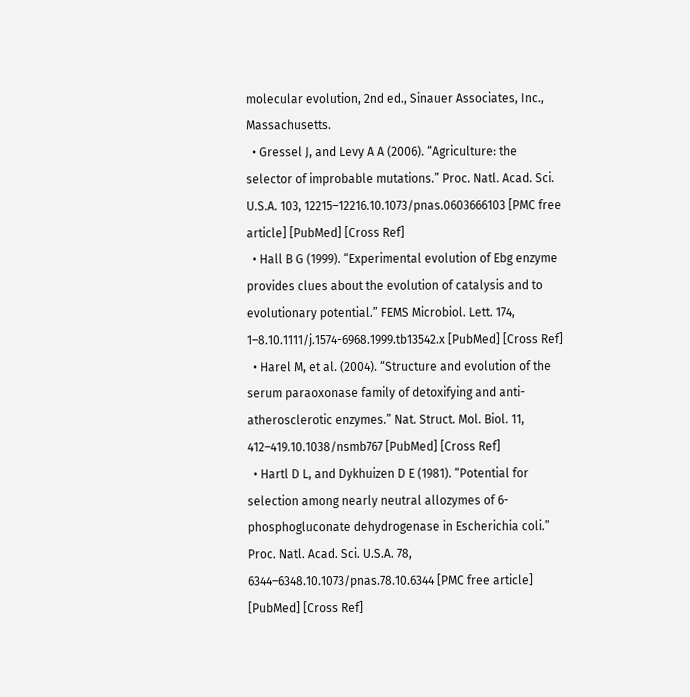molecular evolution, 2nd ed., Sinauer Associates, Inc., Massachusetts.
  • Gressel J, and Levy A A (2006). “Agriculture: the selector of improbable mutations.” Proc. Natl. Acad. Sci. U.S.A. 103, 12215–12216.10.1073/pnas.0603666103 [PMC free article] [PubMed] [Cross Ref]
  • Hall B G (1999). “Experimental evolution of Ebg enzyme provides clues about the evolution of catalysis and to evolutionary potential.” FEMS Microbiol. Lett. 174, 1–8.10.1111/j.1574-6968.1999.tb13542.x [PubMed] [Cross Ref]
  • Harel M, et al. (2004). “Structure and evolution of the serum paraoxonase family of detoxifying and anti-atherosclerotic enzymes.” Nat. Struct. Mol. Biol. 11, 412–419.10.1038/nsmb767 [PubMed] [Cross Ref]
  • Hartl D L, and Dykhuizen D E (1981). “Potential for selection among nearly neutral allozymes of 6-phosphogluconate dehydrogenase in Escherichia coli.” Proc. Natl. Acad. Sci. U.S.A. 78, 6344–6348.10.1073/pnas.78.10.6344 [PMC free article] [PubMed] [Cross Ref]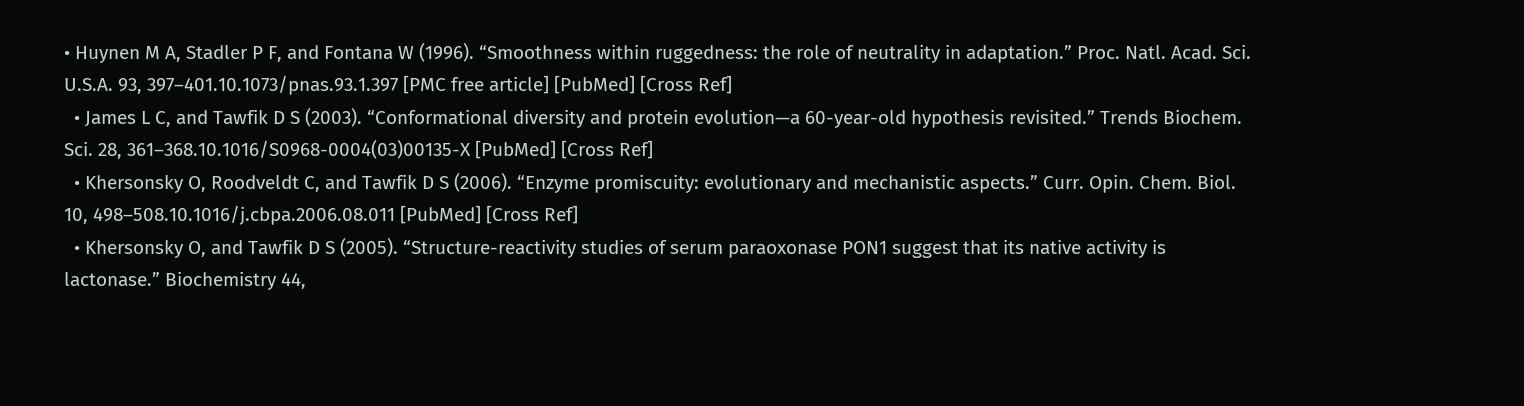• Huynen M A, Stadler P F, and Fontana W (1996). “Smoothness within ruggedness: the role of neutrality in adaptation.” Proc. Natl. Acad. Sci. U.S.A. 93, 397–401.10.1073/pnas.93.1.397 [PMC free article] [PubMed] [Cross Ref]
  • James L C, and Tawfik D S (2003). “Conformational diversity and protein evolution—a 60-year-old hypothesis revisited.” Trends Biochem. Sci. 28, 361–368.10.1016/S0968-0004(03)00135-X [PubMed] [Cross Ref]
  • Khersonsky O, Roodveldt C, and Tawfik D S (2006). “Enzyme promiscuity: evolutionary and mechanistic aspects.” Curr. Opin. Chem. Biol. 10, 498–508.10.1016/j.cbpa.2006.08.011 [PubMed] [Cross Ref]
  • Khersonsky O, and Tawfik D S (2005). “Structure-reactivity studies of serum paraoxonase PON1 suggest that its native activity is lactonase.” Biochemistry 44,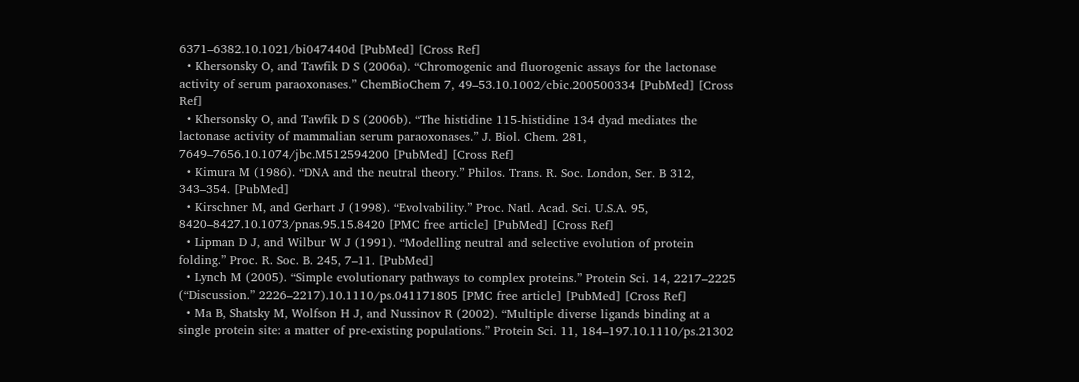6371–6382.10.1021/bi047440d [PubMed] [Cross Ref]
  • Khersonsky O, and Tawfik D S (2006a). “Chromogenic and fluorogenic assays for the lactonase activity of serum paraoxonases.” ChemBioChem 7, 49–53.10.1002/cbic.200500334 [PubMed] [Cross Ref]
  • Khersonsky O, and Tawfik D S (2006b). “The histidine 115-histidine 134 dyad mediates the lactonase activity of mammalian serum paraoxonases.” J. Biol. Chem. 281, 7649–7656.10.1074/jbc.M512594200 [PubMed] [Cross Ref]
  • Kimura M (1986). “DNA and the neutral theory.” Philos. Trans. R. Soc. London, Ser. B 312, 343–354. [PubMed]
  • Kirschner M, and Gerhart J (1998). “Evolvability.” Proc. Natl. Acad. Sci. U.S.A. 95, 8420–8427.10.1073/pnas.95.15.8420 [PMC free article] [PubMed] [Cross Ref]
  • Lipman D J, and Wilbur W J (1991). “Modelling neutral and selective evolution of protein folding.” Proc. R. Soc. B. 245, 7–11. [PubMed]
  • Lynch M (2005). “Simple evolutionary pathways to complex proteins.” Protein Sci. 14, 2217–2225 (“Discussion.” 2226–2217).10.1110/ps.041171805 [PMC free article] [PubMed] [Cross Ref]
  • Ma B, Shatsky M, Wolfson H J, and Nussinov R (2002). “Multiple diverse ligands binding at a single protein site: a matter of pre-existing populations.” Protein Sci. 11, 184–197.10.1110/ps.21302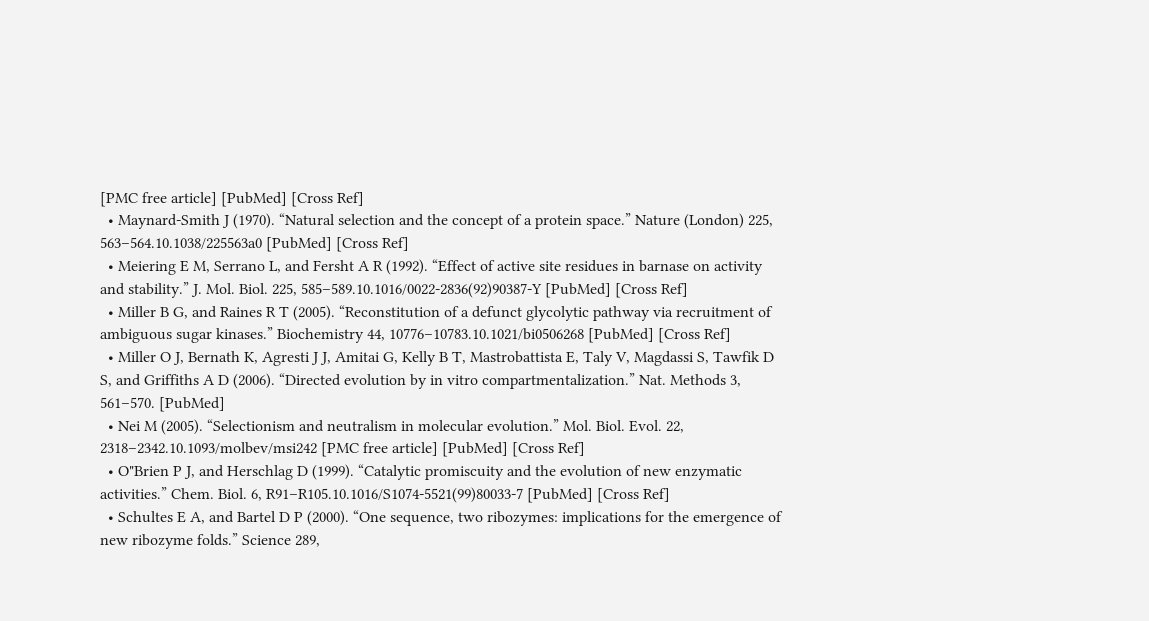[PMC free article] [PubMed] [Cross Ref]
  • Maynard-Smith J (1970). “Natural selection and the concept of a protein space.” Nature (London) 225, 563–564.10.1038/225563a0 [PubMed] [Cross Ref]
  • Meiering E M, Serrano L, and Fersht A R (1992). “Effect of active site residues in barnase on activity and stability.” J. Mol. Biol. 225, 585–589.10.1016/0022-2836(92)90387-Y [PubMed] [Cross Ref]
  • Miller B G, and Raines R T (2005). “Reconstitution of a defunct glycolytic pathway via recruitment of ambiguous sugar kinases.” Biochemistry 44, 10776–10783.10.1021/bi0506268 [PubMed] [Cross Ref]
  • Miller O J, Bernath K, Agresti J J, Amitai G, Kelly B T, Mastrobattista E, Taly V, Magdassi S, Tawfik D S, and Griffiths A D (2006). “Directed evolution by in vitro compartmentalization.” Nat. Methods 3, 561–570. [PubMed]
  • Nei M (2005). “Selectionism and neutralism in molecular evolution.” Mol. Biol. Evol. 22, 2318–2342.10.1093/molbev/msi242 [PMC free article] [PubMed] [Cross Ref]
  • O"Brien P J, and Herschlag D (1999). “Catalytic promiscuity and the evolution of new enzymatic activities.” Chem. Biol. 6, R91–R105.10.1016/S1074-5521(99)80033-7 [PubMed] [Cross Ref]
  • Schultes E A, and Bartel D P (2000). “One sequence, two ribozymes: implications for the emergence of new ribozyme folds.” Science 289,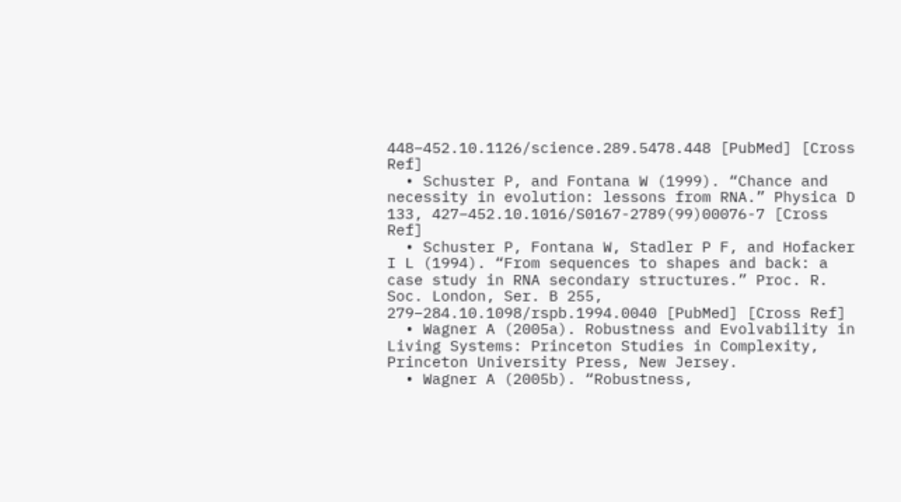448–452.10.1126/science.289.5478.448 [PubMed] [Cross Ref]
  • Schuster P, and Fontana W (1999). “Chance and necessity in evolution: lessons from RNA.” Physica D 133, 427–452.10.1016/S0167-2789(99)00076-7 [Cross Ref]
  • Schuster P, Fontana W, Stadler P F, and Hofacker I L (1994). “From sequences to shapes and back: a case study in RNA secondary structures.” Proc. R. Soc. London, Ser. B 255, 279–284.10.1098/rspb.1994.0040 [PubMed] [Cross Ref]
  • Wagner A (2005a). Robustness and Evolvability in Living Systems: Princeton Studies in Complexity, Princeton University Press, New Jersey.
  • Wagner A (2005b). “Robustness,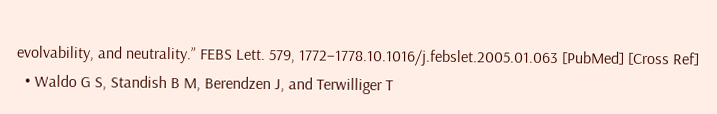evolvability, and neutrality.” FEBS Lett. 579, 1772–1778.10.1016/j.febslet.2005.01.063 [PubMed] [Cross Ref]
  • Waldo G S, Standish B M, Berendzen J, and Terwilliger T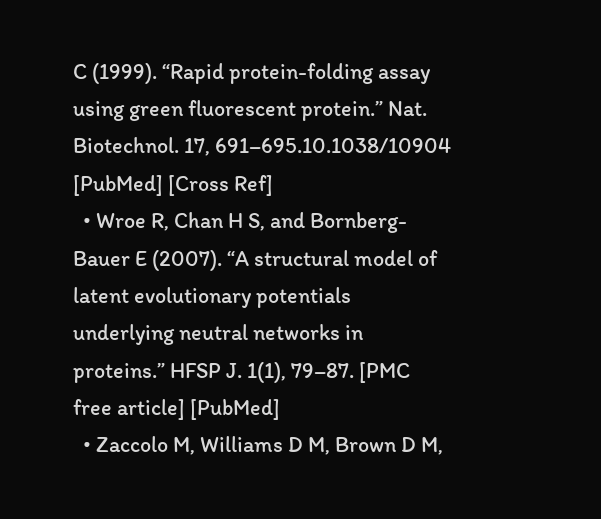C (1999). “Rapid protein-folding assay using green fluorescent protein.” Nat. Biotechnol. 17, 691–695.10.1038/10904 [PubMed] [Cross Ref]
  • Wroe R, Chan H S, and Bornberg-Bauer E (2007). “A structural model of latent evolutionary potentials underlying neutral networks in proteins.” HFSP J. 1(1), 79–87. [PMC free article] [PubMed]
  • Zaccolo M, Williams D M, Brown D M,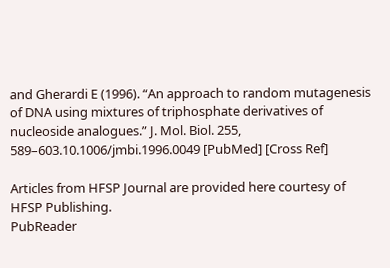and Gherardi E (1996). “An approach to random mutagenesis of DNA using mixtures of triphosphate derivatives of nucleoside analogues.” J. Mol. Biol. 255, 589–603.10.1006/jmbi.1996.0049 [PubMed] [Cross Ref]

Articles from HFSP Journal are provided here courtesy of HFSP Publishing.
PubReader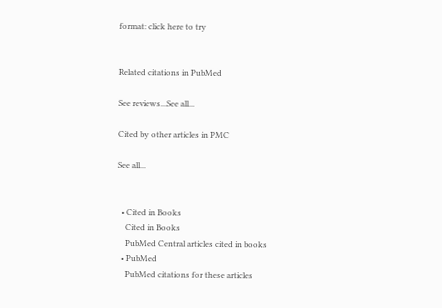format: click here to try


Related citations in PubMed

See reviews...See all...

Cited by other articles in PMC

See all...


  • Cited in Books
    Cited in Books
    PubMed Central articles cited in books
  • PubMed
    PubMed citations for these articles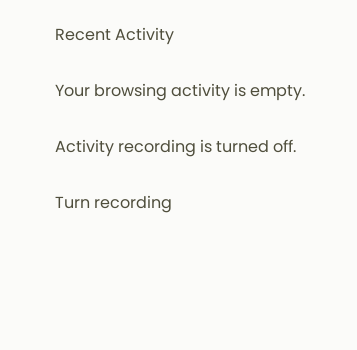Recent Activity

Your browsing activity is empty.

Activity recording is turned off.

Turn recording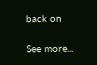back on

See more...